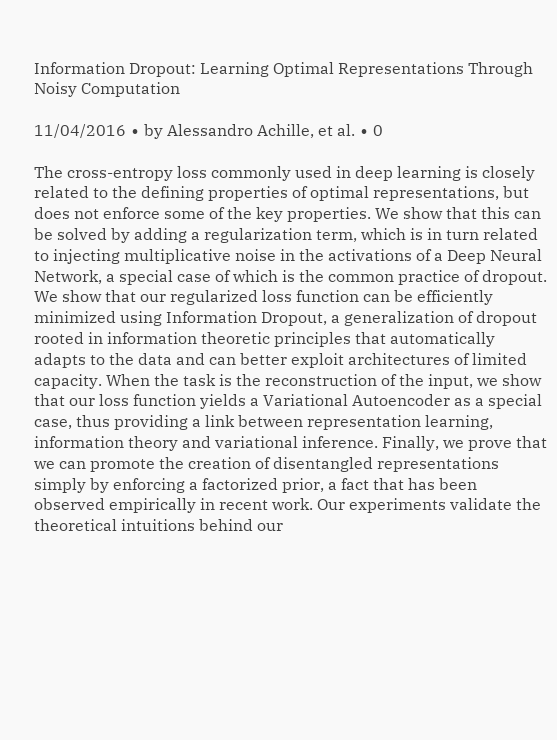Information Dropout: Learning Optimal Representations Through Noisy Computation

11/04/2016 ∙ by Alessandro Achille, et al. ∙ 0

The cross-entropy loss commonly used in deep learning is closely related to the defining properties of optimal representations, but does not enforce some of the key properties. We show that this can be solved by adding a regularization term, which is in turn related to injecting multiplicative noise in the activations of a Deep Neural Network, a special case of which is the common practice of dropout. We show that our regularized loss function can be efficiently minimized using Information Dropout, a generalization of dropout rooted in information theoretic principles that automatically adapts to the data and can better exploit architectures of limited capacity. When the task is the reconstruction of the input, we show that our loss function yields a Variational Autoencoder as a special case, thus providing a link between representation learning, information theory and variational inference. Finally, we prove that we can promote the creation of disentangled representations simply by enforcing a factorized prior, a fact that has been observed empirically in recent work. Our experiments validate the theoretical intuitions behind our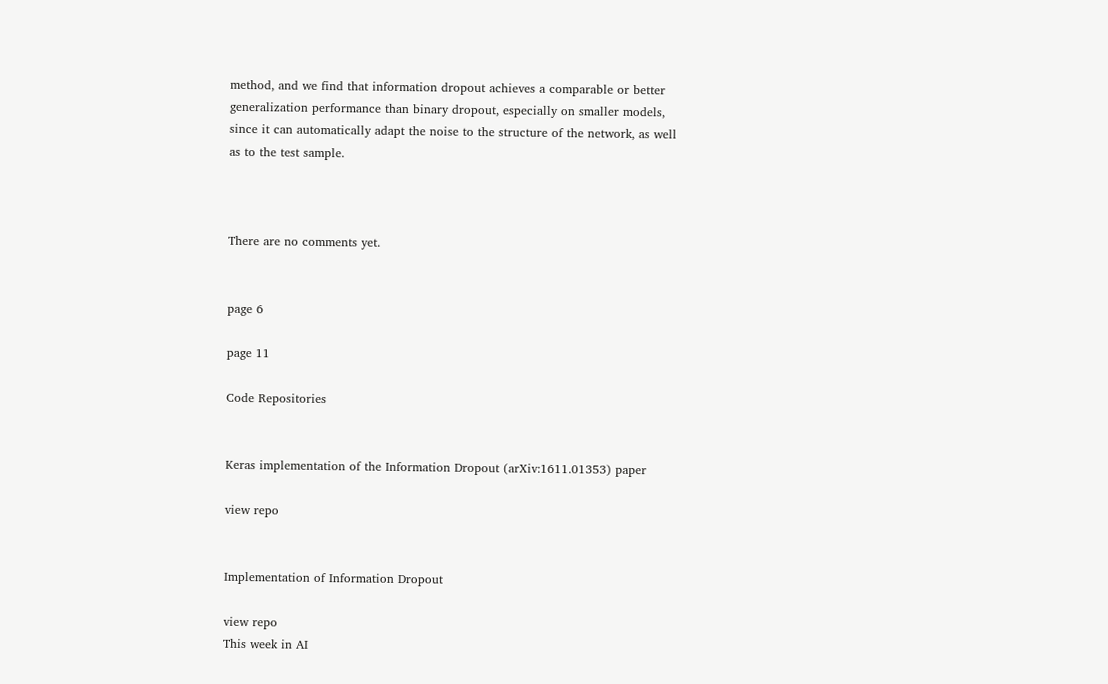method, and we find that information dropout achieves a comparable or better generalization performance than binary dropout, especially on smaller models, since it can automatically adapt the noise to the structure of the network, as well as to the test sample.



There are no comments yet.


page 6

page 11

Code Repositories


Keras implementation of the Information Dropout (arXiv:1611.01353) paper

view repo


Implementation of Information Dropout

view repo
This week in AI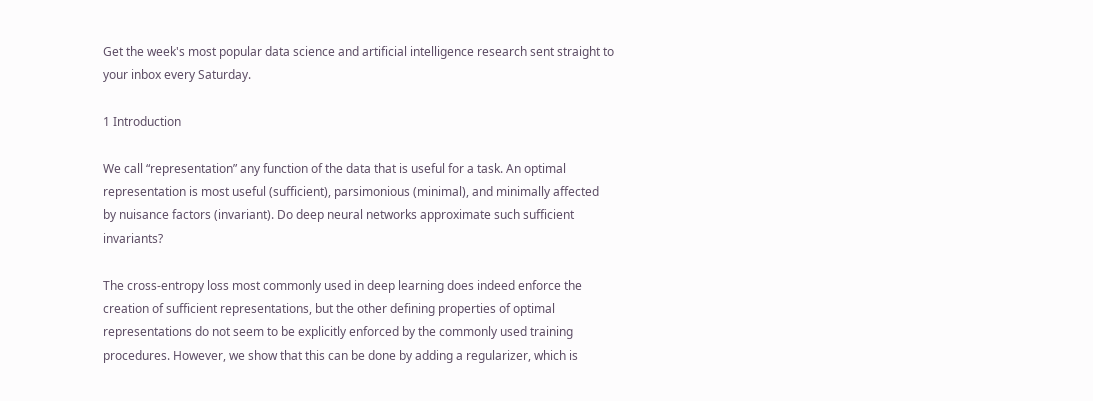Get the week's most popular data science and artificial intelligence research sent straight to your inbox every Saturday.

1 Introduction

We call “representation” any function of the data that is useful for a task. An optimal representation is most useful (sufficient), parsimonious (minimal), and minimally affected by nuisance factors (invariant). Do deep neural networks approximate such sufficient invariants?

The cross-entropy loss most commonly used in deep learning does indeed enforce the creation of sufficient representations, but the other defining properties of optimal representations do not seem to be explicitly enforced by the commonly used training procedures. However, we show that this can be done by adding a regularizer, which is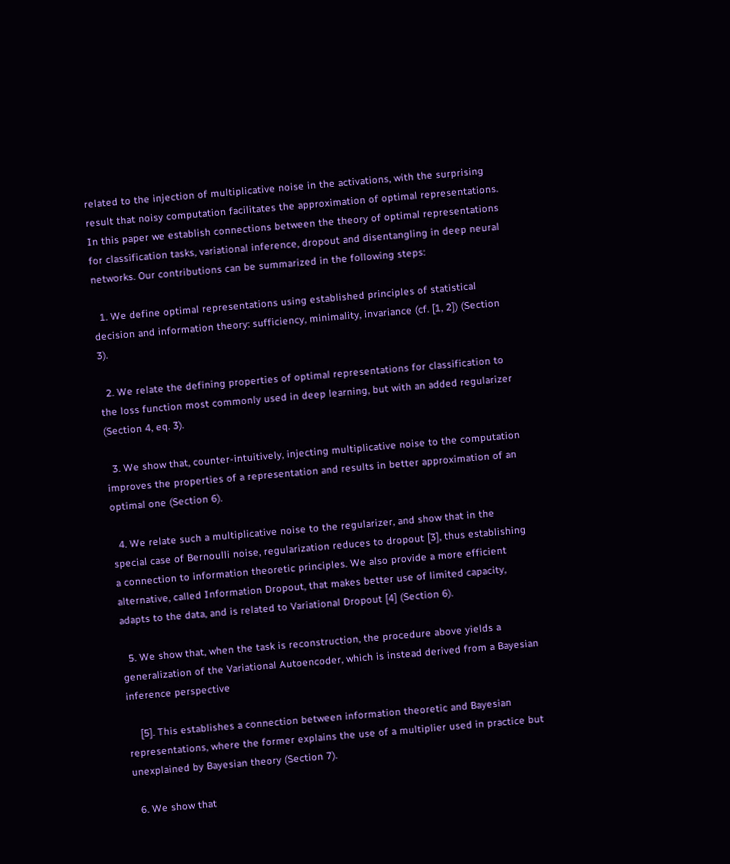related to the injection of multiplicative noise in the activations, with the surprising result that noisy computation facilitates the approximation of optimal representations. In this paper we establish connections between the theory of optimal representations for classification tasks, variational inference, dropout and disentangling in deep neural networks. Our contributions can be summarized in the following steps:

  1. We define optimal representations using established principles of statistical decision and information theory: sufficiency, minimality, invariance (cf. [1, 2]) (Section 3).

  2. We relate the defining properties of optimal representations for classification to the loss function most commonly used in deep learning, but with an added regularizer (Section 4, eq. 3).

  3. We show that, counter-intuitively, injecting multiplicative noise to the computation improves the properties of a representation and results in better approximation of an optimal one (Section 6).

  4. We relate such a multiplicative noise to the regularizer, and show that in the special case of Bernoulli noise, regularization reduces to dropout [3], thus establishing a connection to information theoretic principles. We also provide a more efficient alternative, called Information Dropout, that makes better use of limited capacity, adapts to the data, and is related to Variational Dropout [4] (Section 6).

  5. We show that, when the task is reconstruction, the procedure above yields a generalization of the Variational Autoencoder, which is instead derived from a Bayesian inference perspective

    [5]. This establishes a connection between information theoretic and Bayesian representations, where the former explains the use of a multiplier used in practice but unexplained by Bayesian theory (Section 7).

  6. We show that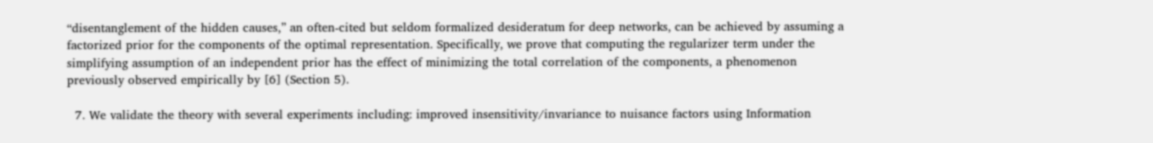“disentanglement of the hidden causes,” an often-cited but seldom formalized desideratum for deep networks, can be achieved by assuming a factorized prior for the components of the optimal representation. Specifically, we prove that computing the regularizer term under the simplifying assumption of an independent prior has the effect of minimizing the total correlation of the components, a phenomenon previously observed empirically by [6] (Section 5).

  7. We validate the theory with several experiments including: improved insensitivity/invariance to nuisance factors using Information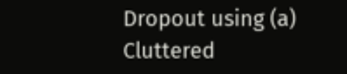Dropout using (a) Cluttered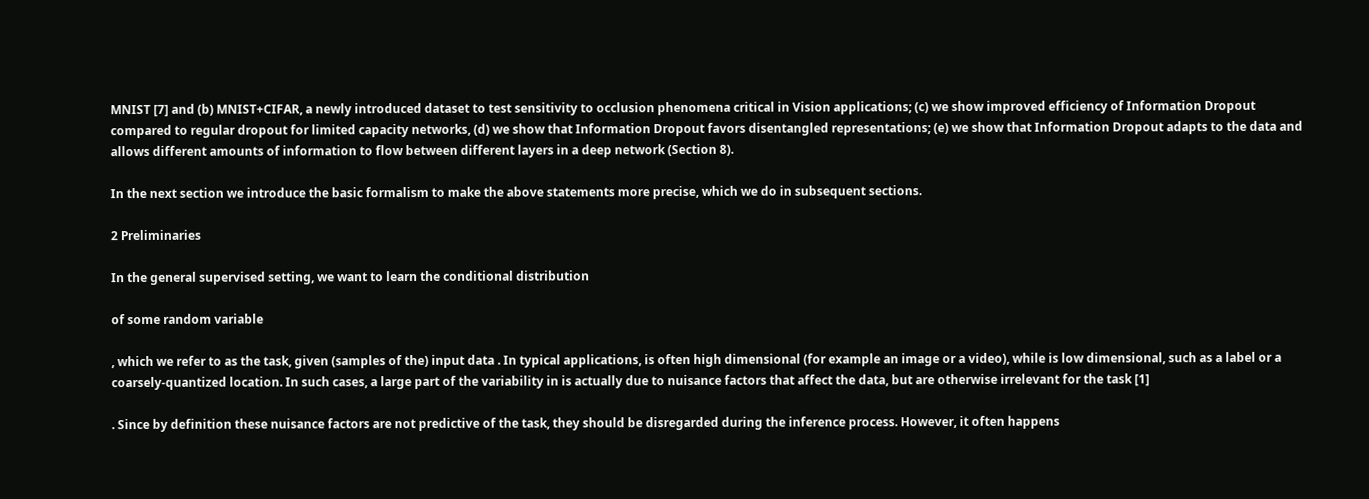MNIST [7] and (b) MNIST+CIFAR, a newly introduced dataset to test sensitivity to occlusion phenomena critical in Vision applications; (c) we show improved efficiency of Information Dropout compared to regular dropout for limited capacity networks, (d) we show that Information Dropout favors disentangled representations; (e) we show that Information Dropout adapts to the data and allows different amounts of information to flow between different layers in a deep network (Section 8).

In the next section we introduce the basic formalism to make the above statements more precise, which we do in subsequent sections.

2 Preliminaries

In the general supervised setting, we want to learn the conditional distribution

of some random variable

, which we refer to as the task, given (samples of the) input data . In typical applications, is often high dimensional (for example an image or a video), while is low dimensional, such as a label or a coarsely-quantized location. In such cases, a large part of the variability in is actually due to nuisance factors that affect the data, but are otherwise irrelevant for the task [1]

. Since by definition these nuisance factors are not predictive of the task, they should be disregarded during the inference process. However, it often happens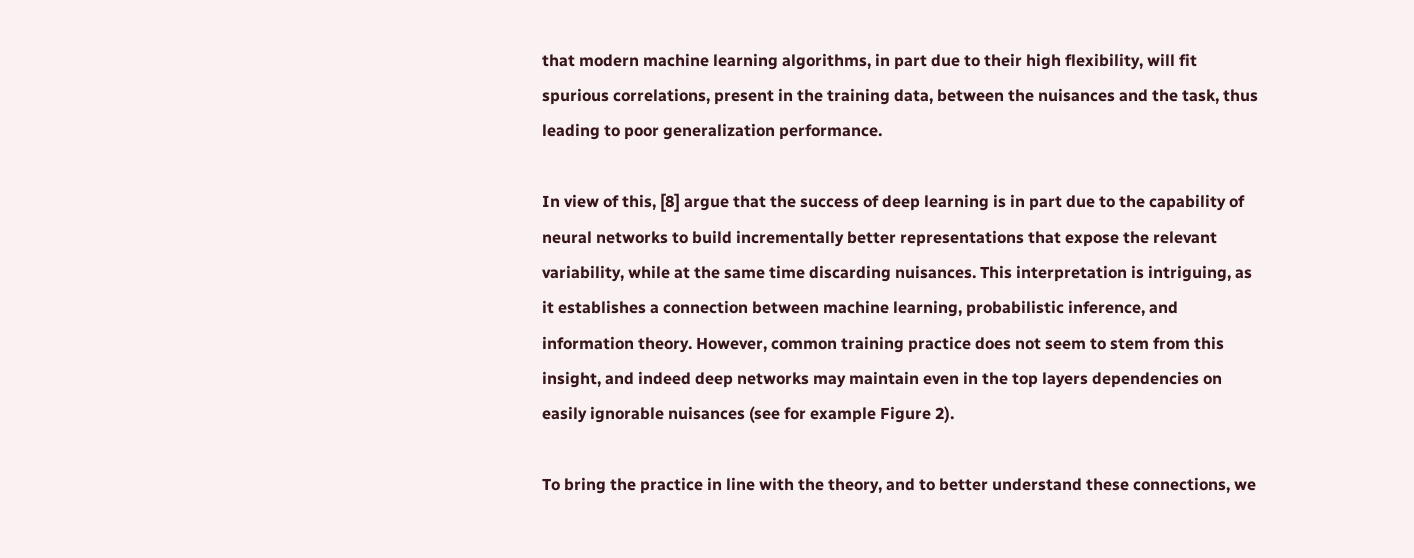that modern machine learning algorithms, in part due to their high flexibility, will fit spurious correlations, present in the training data, between the nuisances and the task, thus leading to poor generalization performance.

In view of this, [8] argue that the success of deep learning is in part due to the capability of neural networks to build incrementally better representations that expose the relevant variability, while at the same time discarding nuisances. This interpretation is intriguing, as it establishes a connection between machine learning, probabilistic inference, and information theory. However, common training practice does not seem to stem from this insight, and indeed deep networks may maintain even in the top layers dependencies on easily ignorable nuisances (see for example Figure 2).

To bring the practice in line with the theory, and to better understand these connections, we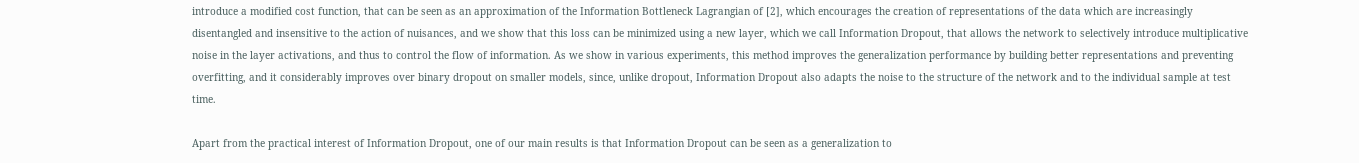introduce a modified cost function, that can be seen as an approximation of the Information Bottleneck Lagrangian of [2], which encourages the creation of representations of the data which are increasingly disentangled and insensitive to the action of nuisances, and we show that this loss can be minimized using a new layer, which we call Information Dropout, that allows the network to selectively introduce multiplicative noise in the layer activations, and thus to control the flow of information. As we show in various experiments, this method improves the generalization performance by building better representations and preventing overfitting, and it considerably improves over binary dropout on smaller models, since, unlike dropout, Information Dropout also adapts the noise to the structure of the network and to the individual sample at test time.

Apart from the practical interest of Information Dropout, one of our main results is that Information Dropout can be seen as a generalization to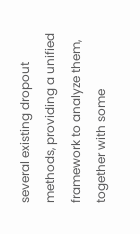several existing dropout methods, providing a unified framework to analyze them, together with some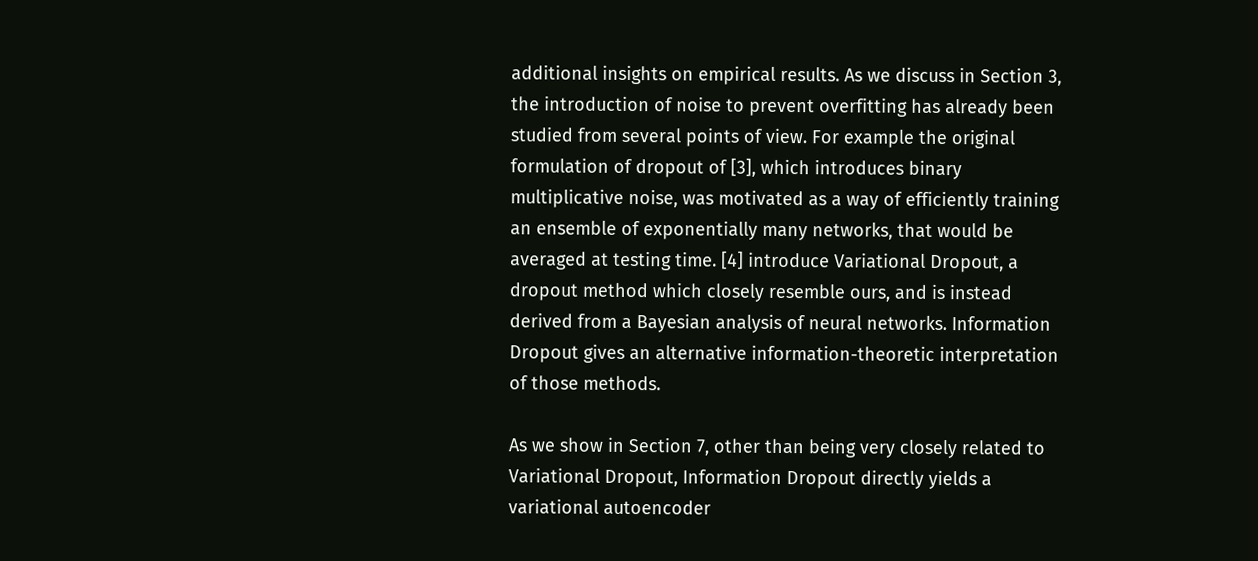additional insights on empirical results. As we discuss in Section 3, the introduction of noise to prevent overfitting has already been studied from several points of view. For example the original formulation of dropout of [3], which introduces binary multiplicative noise, was motivated as a way of efficiently training an ensemble of exponentially many networks, that would be averaged at testing time. [4] introduce Variational Dropout, a dropout method which closely resemble ours, and is instead derived from a Bayesian analysis of neural networks. Information Dropout gives an alternative information-theoretic interpretation of those methods.

As we show in Section 7, other than being very closely related to Variational Dropout, Information Dropout directly yields a variational autoencoder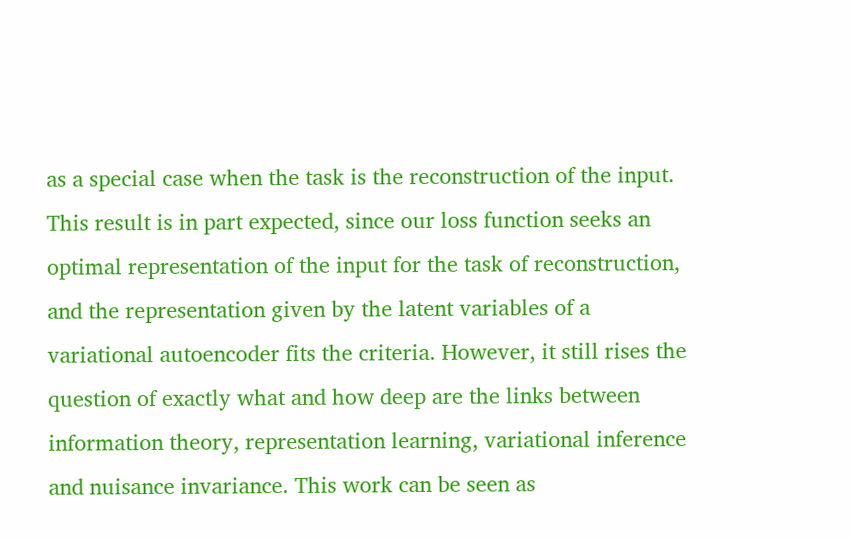as a special case when the task is the reconstruction of the input. This result is in part expected, since our loss function seeks an optimal representation of the input for the task of reconstruction, and the representation given by the latent variables of a variational autoencoder fits the criteria. However, it still rises the question of exactly what and how deep are the links between information theory, representation learning, variational inference and nuisance invariance. This work can be seen as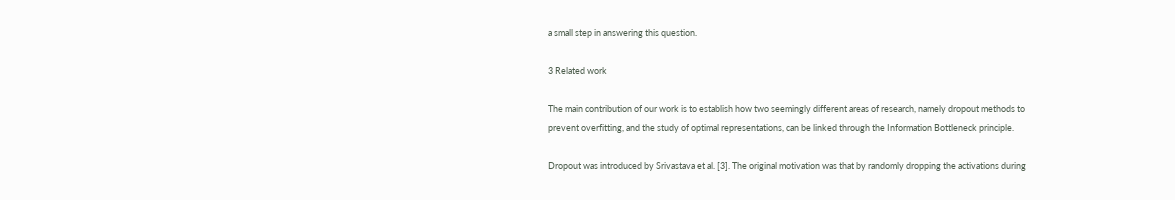a small step in answering this question.

3 Related work

The main contribution of our work is to establish how two seemingly different areas of research, namely dropout methods to prevent overfitting, and the study of optimal representations, can be linked through the Information Bottleneck principle.

Dropout was introduced by Srivastava et al. [3]. The original motivation was that by randomly dropping the activations during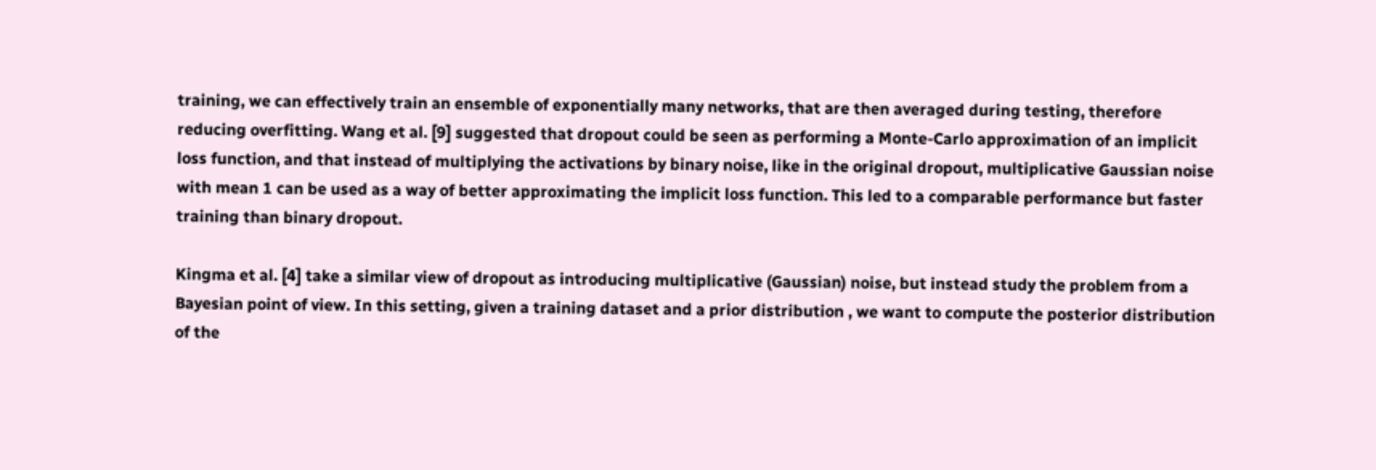training, we can effectively train an ensemble of exponentially many networks, that are then averaged during testing, therefore reducing overfitting. Wang et al. [9] suggested that dropout could be seen as performing a Monte-Carlo approximation of an implicit loss function, and that instead of multiplying the activations by binary noise, like in the original dropout, multiplicative Gaussian noise with mean 1 can be used as a way of better approximating the implicit loss function. This led to a comparable performance but faster training than binary dropout.

Kingma et al. [4] take a similar view of dropout as introducing multiplicative (Gaussian) noise, but instead study the problem from a Bayesian point of view. In this setting, given a training dataset and a prior distribution , we want to compute the posterior distribution of the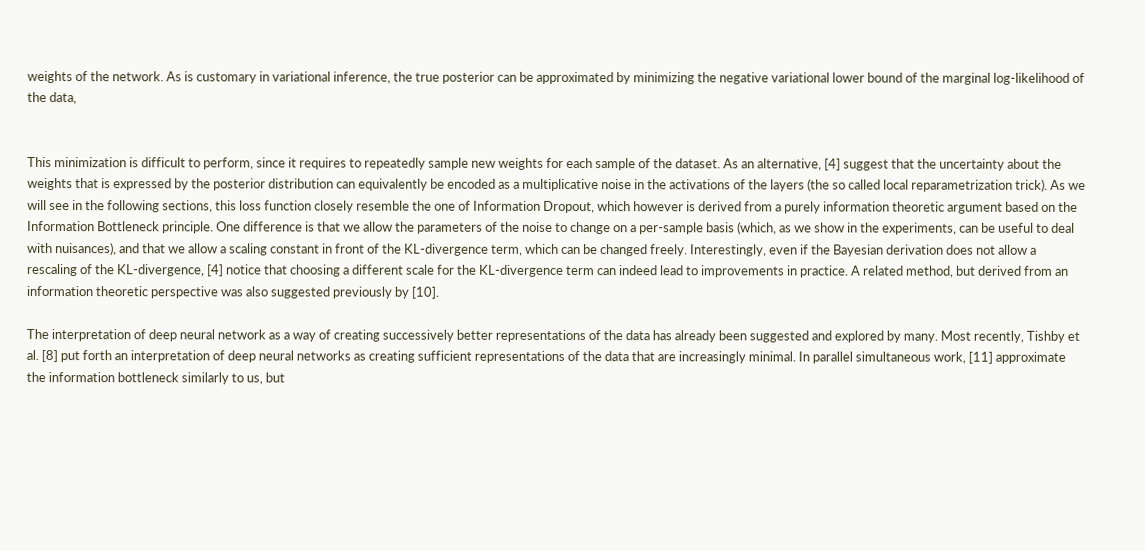weights of the network. As is customary in variational inference, the true posterior can be approximated by minimizing the negative variational lower bound of the marginal log-likelihood of the data,


This minimization is difficult to perform, since it requires to repeatedly sample new weights for each sample of the dataset. As an alternative, [4] suggest that the uncertainty about the weights that is expressed by the posterior distribution can equivalently be encoded as a multiplicative noise in the activations of the layers (the so called local reparametrization trick). As we will see in the following sections, this loss function closely resemble the one of Information Dropout, which however is derived from a purely information theoretic argument based on the Information Bottleneck principle. One difference is that we allow the parameters of the noise to change on a per-sample basis (which, as we show in the experiments, can be useful to deal with nuisances), and that we allow a scaling constant in front of the KL-divergence term, which can be changed freely. Interestingly, even if the Bayesian derivation does not allow a rescaling of the KL-divergence, [4] notice that choosing a different scale for the KL-divergence term can indeed lead to improvements in practice. A related method, but derived from an information theoretic perspective was also suggested previously by [10].

The interpretation of deep neural network as a way of creating successively better representations of the data has already been suggested and explored by many. Most recently, Tishby et al. [8] put forth an interpretation of deep neural networks as creating sufficient representations of the data that are increasingly minimal. In parallel simultaneous work, [11] approximate the information bottleneck similarly to us, but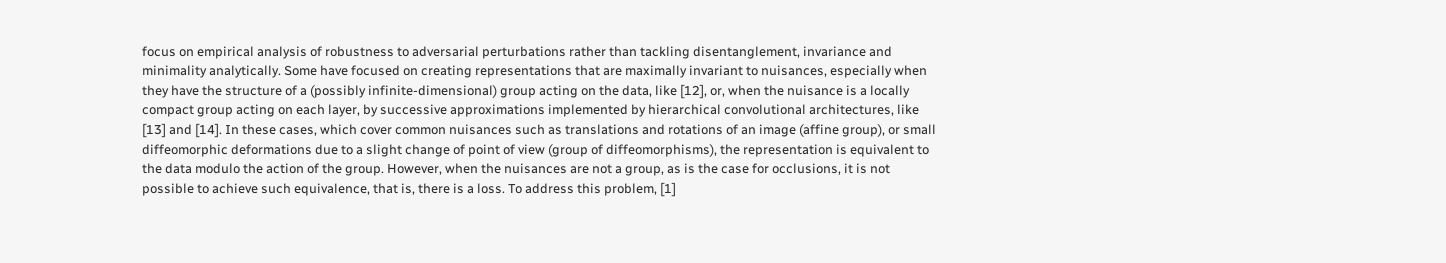focus on empirical analysis of robustness to adversarial perturbations rather than tackling disentanglement, invariance and minimality analytically. Some have focused on creating representations that are maximally invariant to nuisances, especially when they have the structure of a (possibly infinite-dimensional) group acting on the data, like [12], or, when the nuisance is a locally compact group acting on each layer, by successive approximations implemented by hierarchical convolutional architectures, like [13] and [14]. In these cases, which cover common nuisances such as translations and rotations of an image (affine group), or small diffeomorphic deformations due to a slight change of point of view (group of diffeomorphisms), the representation is equivalent to the data modulo the action of the group. However, when the nuisances are not a group, as is the case for occlusions, it is not possible to achieve such equivalence, that is, there is a loss. To address this problem, [1]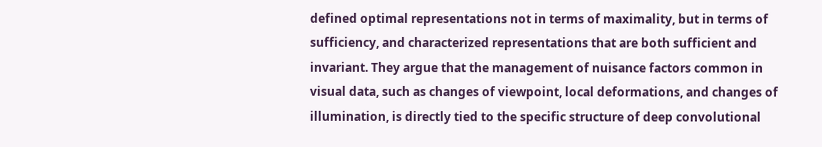defined optimal representations not in terms of maximality, but in terms of sufficiency, and characterized representations that are both sufficient and invariant. They argue that the management of nuisance factors common in visual data, such as changes of viewpoint, local deformations, and changes of illumination, is directly tied to the specific structure of deep convolutional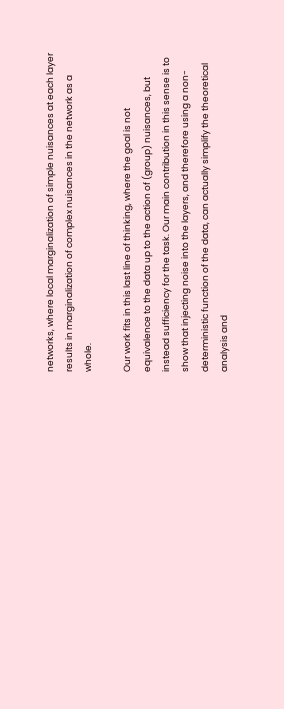networks, where local marginalization of simple nuisances at each layer results in marginalization of complex nuisances in the network as a whole.

Our work fits in this last line of thinking, where the goal is not equivalence to the data up to the action of (group) nuisances, but instead sufficiency for the task. Our main contribution in this sense is to show that injecting noise into the layers, and therefore using a non-deterministic function of the data, can actually simplify the theoretical analysis and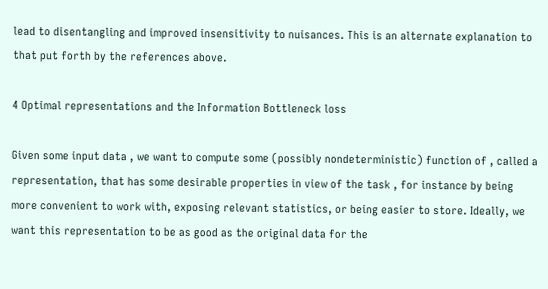lead to disentangling and improved insensitivity to nuisances. This is an alternate explanation to that put forth by the references above.

4 Optimal representations and the Information Bottleneck loss

Given some input data , we want to compute some (possibly nondeterministic) function of , called a representation, that has some desirable properties in view of the task , for instance by being more convenient to work with, exposing relevant statistics, or being easier to store. Ideally, we want this representation to be as good as the original data for the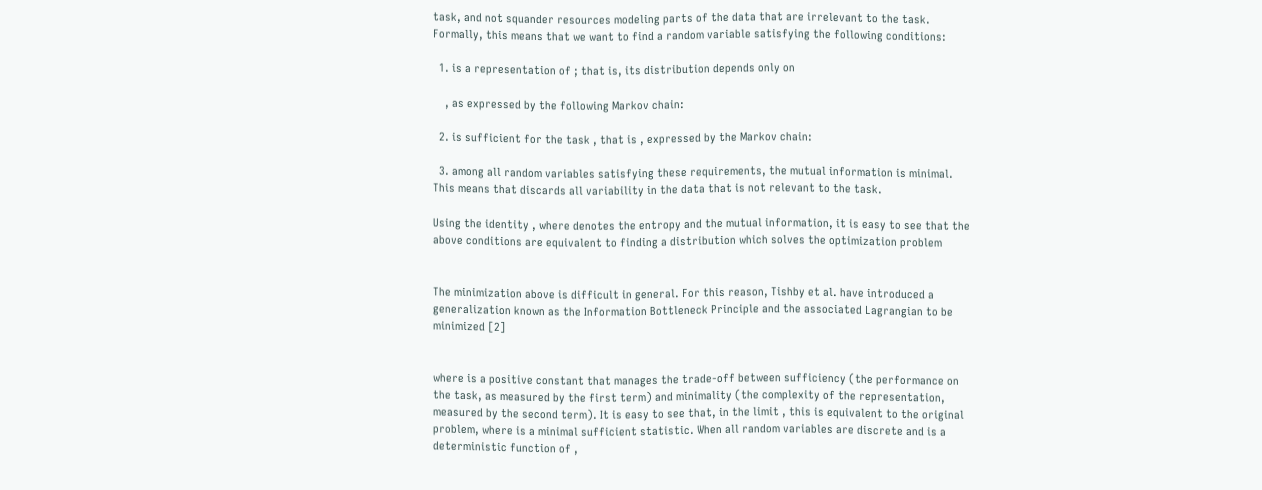task, and not squander resources modeling parts of the data that are irrelevant to the task. Formally, this means that we want to find a random variable satisfying the following conditions:

  1. is a representation of ; that is, its distribution depends only on

    , as expressed by the following Markov chain:

  2. is sufficient for the task , that is , expressed by the Markov chain:

  3. among all random variables satisfying these requirements, the mutual information is minimal. This means that discards all variability in the data that is not relevant to the task.

Using the identity , where denotes the entropy and the mutual information, it is easy to see that the above conditions are equivalent to finding a distribution which solves the optimization problem


The minimization above is difficult in general. For this reason, Tishby et al. have introduced a generalization known as the Information Bottleneck Principle and the associated Lagrangian to be minimized [2]


where is a positive constant that manages the trade-off between sufficiency (the performance on the task, as measured by the first term) and minimality (the complexity of the representation, measured by the second term). It is easy to see that, in the limit , this is equivalent to the original problem, where is a minimal sufficient statistic. When all random variables are discrete and is a deterministic function of ,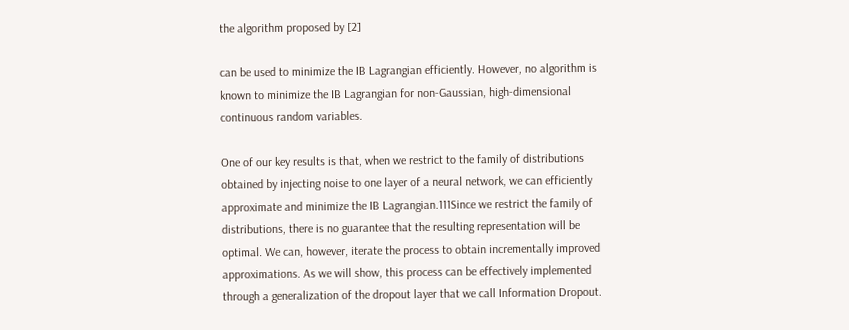the algorithm proposed by [2]

can be used to minimize the IB Lagrangian efficiently. However, no algorithm is known to minimize the IB Lagrangian for non-Gaussian, high-dimensional continuous random variables.

One of our key results is that, when we restrict to the family of distributions obtained by injecting noise to one layer of a neural network, we can efficiently approximate and minimize the IB Lagrangian.111Since we restrict the family of distributions, there is no guarantee that the resulting representation will be optimal. We can, however, iterate the process to obtain incrementally improved approximations. As we will show, this process can be effectively implemented through a generalization of the dropout layer that we call Information Dropout.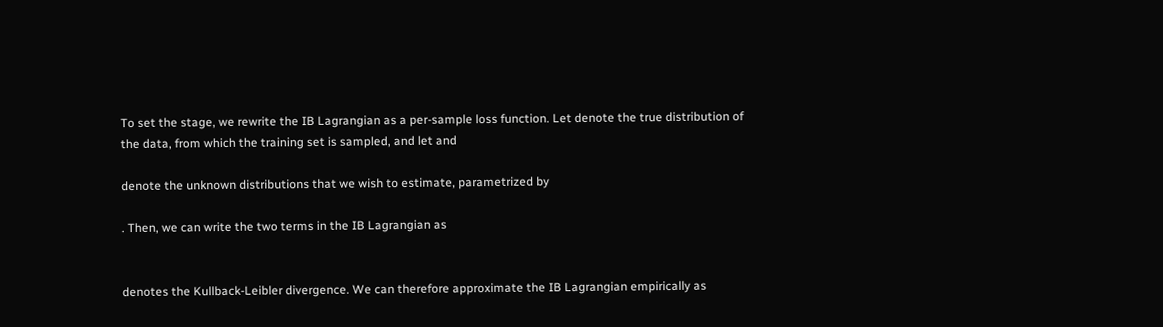To set the stage, we rewrite the IB Lagrangian as a per-sample loss function. Let denote the true distribution of the data, from which the training set is sampled, and let and

denote the unknown distributions that we wish to estimate, parametrized by

. Then, we can write the two terms in the IB Lagrangian as


denotes the Kullback-Leibler divergence. We can therefore approximate the IB Lagrangian empirically as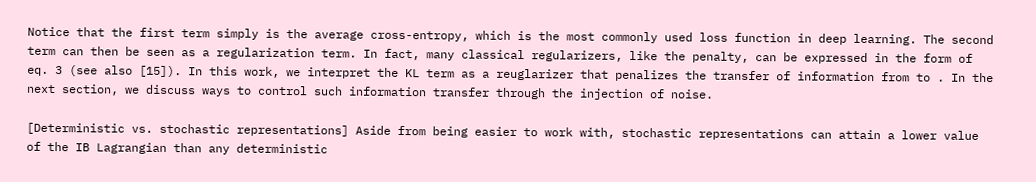Notice that the first term simply is the average cross-entropy, which is the most commonly used loss function in deep learning. The second term can then be seen as a regularization term. In fact, many classical regularizers, like the penalty, can be expressed in the form of eq. 3 (see also [15]). In this work, we interpret the KL term as a reuglarizer that penalizes the transfer of information from to . In the next section, we discuss ways to control such information transfer through the injection of noise.

[Deterministic vs. stochastic representations] Aside from being easier to work with, stochastic representations can attain a lower value of the IB Lagrangian than any deterministic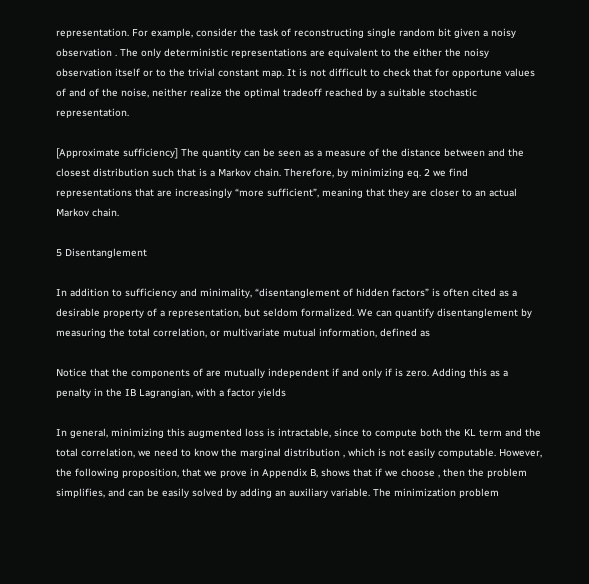representation. For example, consider the task of reconstructing single random bit given a noisy observation . The only deterministic representations are equivalent to the either the noisy observation itself or to the trivial constant map. It is not difficult to check that for opportune values of and of the noise, neither realize the optimal tradeoff reached by a suitable stochastic representation.

[Approximate sufficiency] The quantity can be seen as a measure of the distance between and the closest distribution such that is a Markov chain. Therefore, by minimizing eq. 2 we find representations that are increasingly “more sufficient”, meaning that they are closer to an actual Markov chain.

5 Disentanglement

In addition to sufficiency and minimality, “disentanglement of hidden factors” is often cited as a desirable property of a representation, but seldom formalized. We can quantify disentanglement by measuring the total correlation, or multivariate mutual information, defined as

Notice that the components of are mutually independent if and only if is zero. Adding this as a penalty in the IB Lagrangian, with a factor yields

In general, minimizing this augmented loss is intractable, since to compute both the KL term and the total correlation, we need to know the marginal distribution , which is not easily computable. However, the following proposition, that we prove in Appendix B, shows that if we choose , then the problem simplifies, and can be easily solved by adding an auxiliary variable. The minimization problem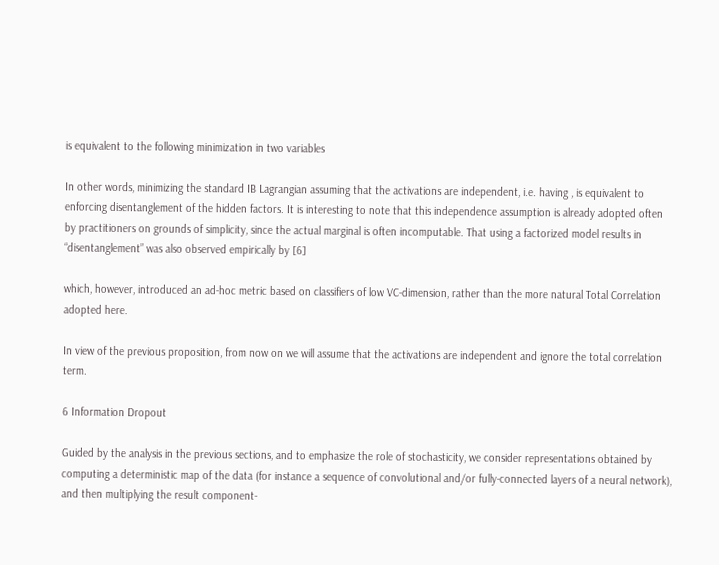is equivalent to the following minimization in two variables

In other words, minimizing the standard IB Lagrangian assuming that the activations are independent, i.e. having , is equivalent to enforcing disentanglement of the hidden factors. It is interesting to note that this independence assumption is already adopted often by practitioners on grounds of simplicity, since the actual marginal is often incomputable. That using a factorized model results in “disentanglement” was also observed empirically by [6]

which, however, introduced an ad-hoc metric based on classifiers of low VC-dimension, rather than the more natural Total Correlation adopted here.

In view of the previous proposition, from now on we will assume that the activations are independent and ignore the total correlation term.

6 Information Dropout

Guided by the analysis in the previous sections, and to emphasize the role of stochasticity, we consider representations obtained by computing a deterministic map of the data (for instance a sequence of convolutional and/or fully-connected layers of a neural network), and then multiplying the result component-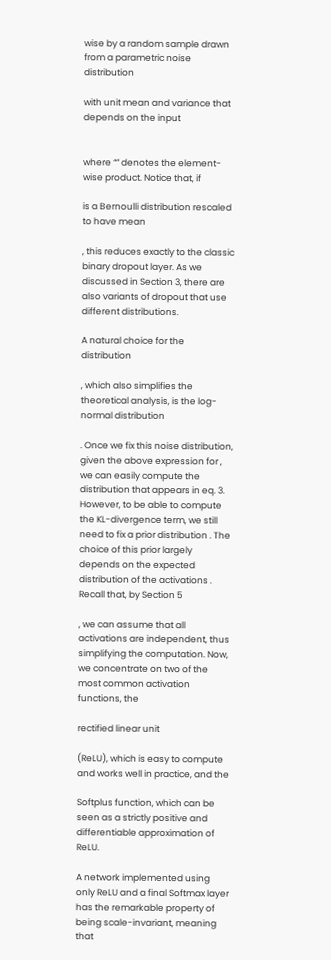wise by a random sample drawn from a parametric noise distribution

with unit mean and variance that depends on the input


where “” denotes the element-wise product. Notice that, if

is a Bernoulli distribution rescaled to have mean

, this reduces exactly to the classic binary dropout layer. As we discussed in Section 3, there are also variants of dropout that use different distributions.

A natural choice for the distribution

, which also simplifies the theoretical analysis, is the log-normal distribution

. Once we fix this noise distribution, given the above expression for , we can easily compute the distribution that appears in eq. 3. However, to be able to compute the KL-divergence term, we still need to fix a prior distribution . The choice of this prior largely depends on the expected distribution of the activations . Recall that, by Section 5

, we can assume that all activations are independent, thus simplifying the computation. Now, we concentrate on two of the most common activation functions, the

rectified linear unit

(ReLU), which is easy to compute and works well in practice, and the

Softplus function, which can be seen as a strictly positive and differentiable approximation of ReLU.

A network implemented using only ReLU and a final Softmax layer has the remarkable property of being scale-invariant, meaning that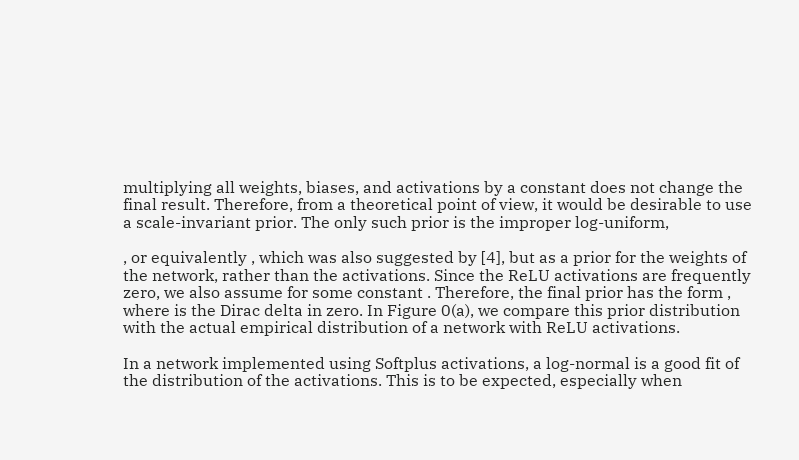multiplying all weights, biases, and activations by a constant does not change the final result. Therefore, from a theoretical point of view, it would be desirable to use a scale-invariant prior. The only such prior is the improper log-uniform,

, or equivalently , which was also suggested by [4], but as a prior for the weights of the network, rather than the activations. Since the ReLU activations are frequently zero, we also assume for some constant . Therefore, the final prior has the form , where is the Dirac delta in zero. In Figure 0(a), we compare this prior distribution with the actual empirical distribution of a network with ReLU activations.

In a network implemented using Softplus activations, a log-normal is a good fit of the distribution of the activations. This is to be expected, especially when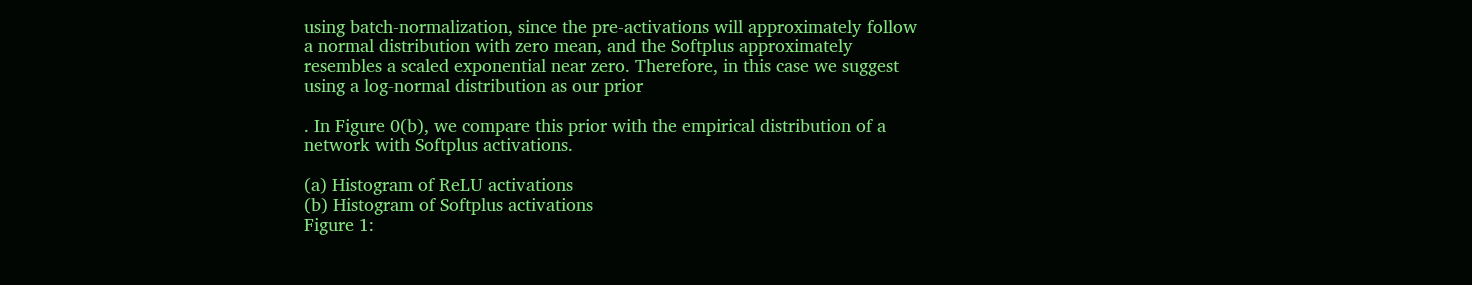using batch-normalization, since the pre-activations will approximately follow a normal distribution with zero mean, and the Softplus approximately resembles a scaled exponential near zero. Therefore, in this case we suggest using a log-normal distribution as our prior

. In Figure 0(b), we compare this prior with the empirical distribution of a network with Softplus activations.

(a) Histogram of ReLU activations
(b) Histogram of Softplus activations
Figure 1: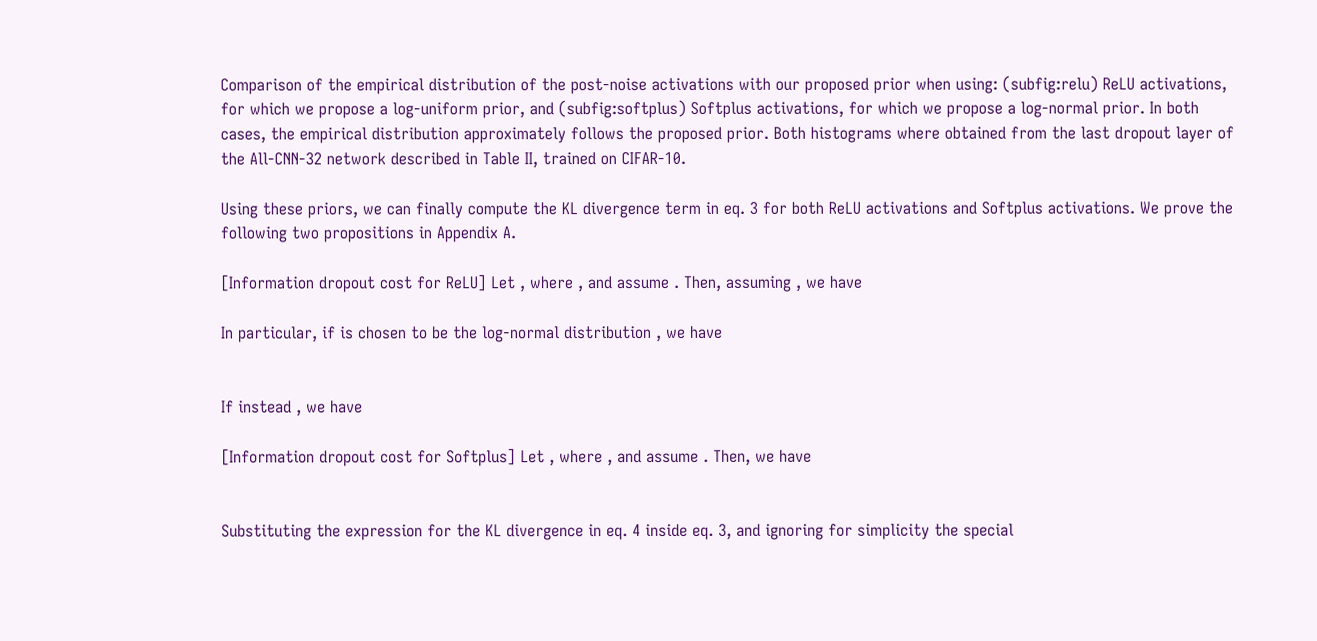Comparison of the empirical distribution of the post-noise activations with our proposed prior when using: (subfig:relu) ReLU activations, for which we propose a log-uniform prior, and (subfig:softplus) Softplus activations, for which we propose a log-normal prior. In both cases, the empirical distribution approximately follows the proposed prior. Both histograms where obtained from the last dropout layer of the All-CNN-32 network described in Table II, trained on CIFAR-10.

Using these priors, we can finally compute the KL divergence term in eq. 3 for both ReLU activations and Softplus activations. We prove the following two propositions in Appendix A.

[Information dropout cost for ReLU] Let , where , and assume . Then, assuming , we have

In particular, if is chosen to be the log-normal distribution , we have


If instead , we have

[Information dropout cost for Softplus] Let , where , and assume . Then, we have


Substituting the expression for the KL divergence in eq. 4 inside eq. 3, and ignoring for simplicity the special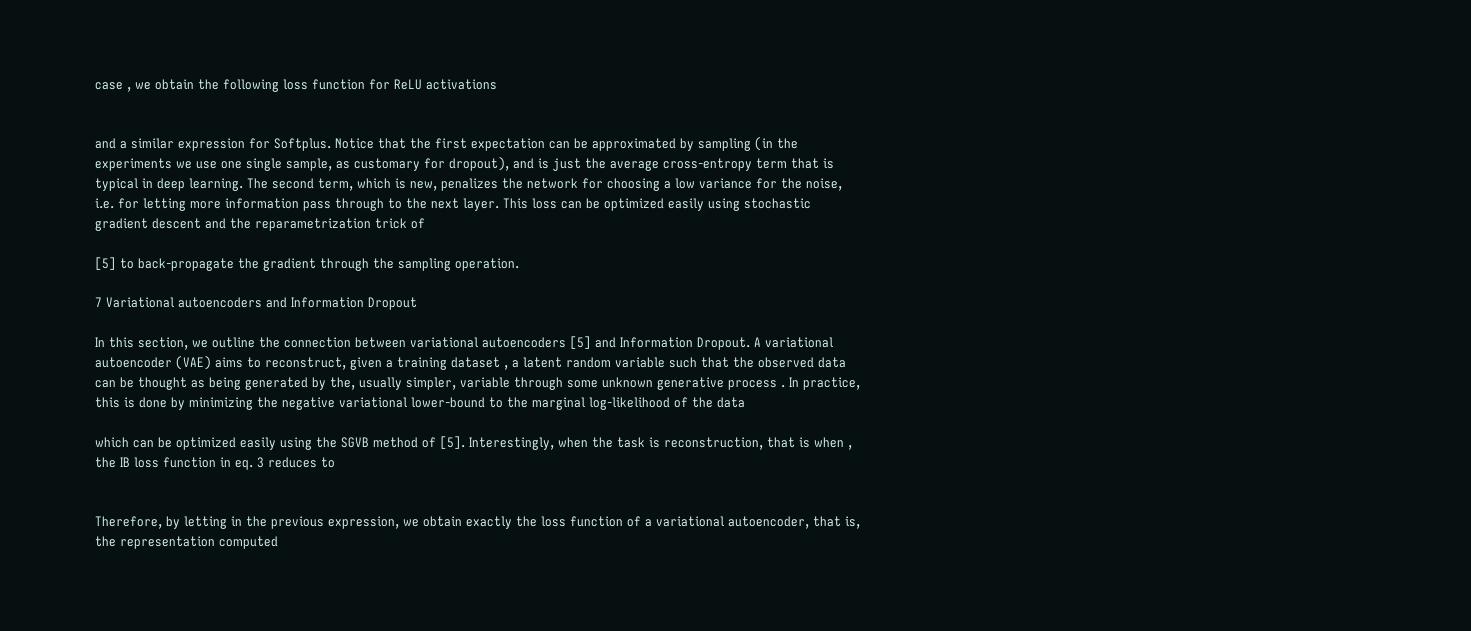case , we obtain the following loss function for ReLU activations


and a similar expression for Softplus. Notice that the first expectation can be approximated by sampling (in the experiments we use one single sample, as customary for dropout), and is just the average cross-entropy term that is typical in deep learning. The second term, which is new, penalizes the network for choosing a low variance for the noise, i.e. for letting more information pass through to the next layer. This loss can be optimized easily using stochastic gradient descent and the reparametrization trick of

[5] to back-propagate the gradient through the sampling operation.

7 Variational autoencoders and Information Dropout

In this section, we outline the connection between variational autoencoders [5] and Information Dropout. A variational autoencoder (VAE) aims to reconstruct, given a training dataset , a latent random variable such that the observed data can be thought as being generated by the, usually simpler, variable through some unknown generative process . In practice, this is done by minimizing the negative variational lower-bound to the marginal log-likelihood of the data

which can be optimized easily using the SGVB method of [5]. Interestingly, when the task is reconstruction, that is when , the IB loss function in eq. 3 reduces to


Therefore, by letting in the previous expression, we obtain exactly the loss function of a variational autoencoder, that is, the representation computed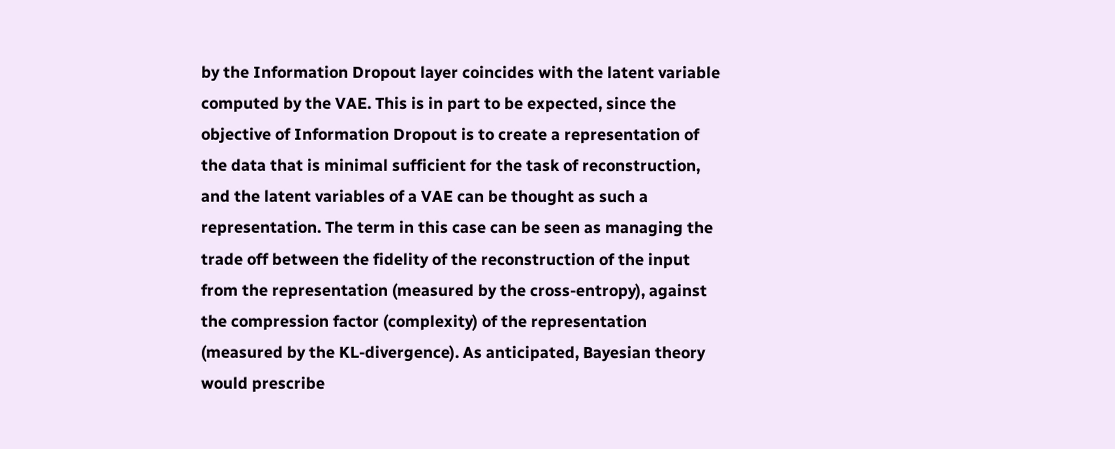by the Information Dropout layer coincides with the latent variable computed by the VAE. This is in part to be expected, since the objective of Information Dropout is to create a representation of the data that is minimal sufficient for the task of reconstruction, and the latent variables of a VAE can be thought as such a representation. The term in this case can be seen as managing the trade off between the fidelity of the reconstruction of the input from the representation (measured by the cross-entropy), against the compression factor (complexity) of the representation (measured by the KL-divergence). As anticipated, Bayesian theory would prescribe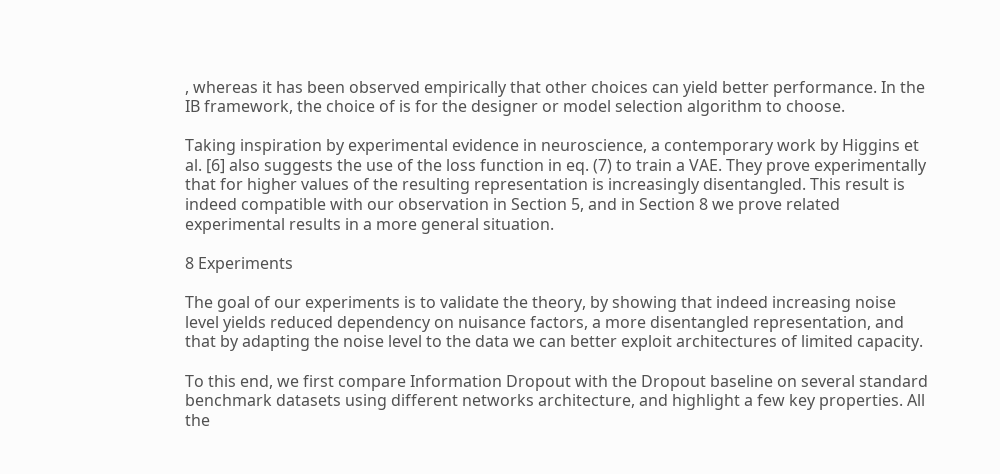, whereas it has been observed empirically that other choices can yield better performance. In the IB framework, the choice of is for the designer or model selection algorithm to choose.

Taking inspiration by experimental evidence in neuroscience, a contemporary work by Higgins et al. [6] also suggests the use of the loss function in eq. (7) to train a VAE. They prove experimentally that for higher values of the resulting representation is increasingly disentangled. This result is indeed compatible with our observation in Section 5, and in Section 8 we prove related experimental results in a more general situation.

8 Experiments

The goal of our experiments is to validate the theory, by showing that indeed increasing noise level yields reduced dependency on nuisance factors, a more disentangled representation, and that by adapting the noise level to the data we can better exploit architectures of limited capacity.

To this end, we first compare Information Dropout with the Dropout baseline on several standard benchmark datasets using different networks architecture, and highlight a few key properties. All the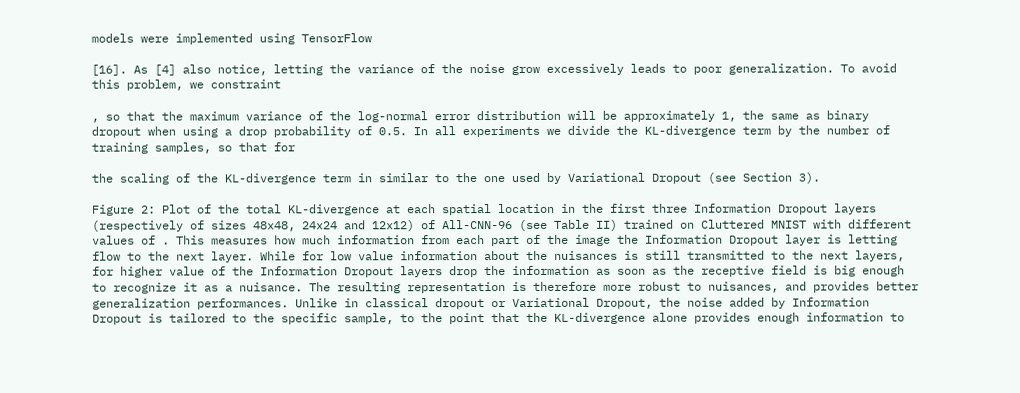models were implemented using TensorFlow

[16]. As [4] also notice, letting the variance of the noise grow excessively leads to poor generalization. To avoid this problem, we constraint

, so that the maximum variance of the log-normal error distribution will be approximately 1, the same as binary dropout when using a drop probability of 0.5. In all experiments we divide the KL-divergence term by the number of training samples, so that for

the scaling of the KL-divergence term in similar to the one used by Variational Dropout (see Section 3).

Figure 2: Plot of the total KL-divergence at each spatial location in the first three Information Dropout layers (respectively of sizes 48x48, 24x24 and 12x12) of All-CNN-96 (see Table II) trained on Cluttered MNIST with different values of . This measures how much information from each part of the image the Information Dropout layer is letting flow to the next layer. While for low value information about the nuisances is still transmitted to the next layers, for higher value of the Information Dropout layers drop the information as soon as the receptive field is big enough to recognize it as a nuisance. The resulting representation is therefore more robust to nuisances, and provides better generalization performances. Unlike in classical dropout or Variational Dropout, the noise added by Information Dropout is tailored to the specific sample, to the point that the KL-divergence alone provides enough information to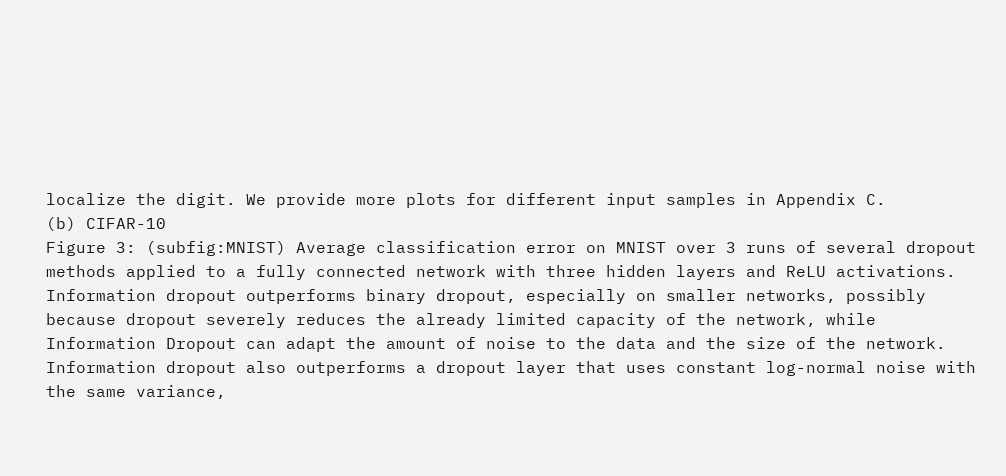localize the digit. We provide more plots for different input samples in Appendix C.
(b) CIFAR-10
Figure 3: (subfig:MNIST) Average classification error on MNIST over 3 runs of several dropout methods applied to a fully connected network with three hidden layers and ReLU activations. Information dropout outperforms binary dropout, especially on smaller networks, possibly because dropout severely reduces the already limited capacity of the network, while Information Dropout can adapt the amount of noise to the data and the size of the network. Information dropout also outperforms a dropout layer that uses constant log-normal noise with the same variance,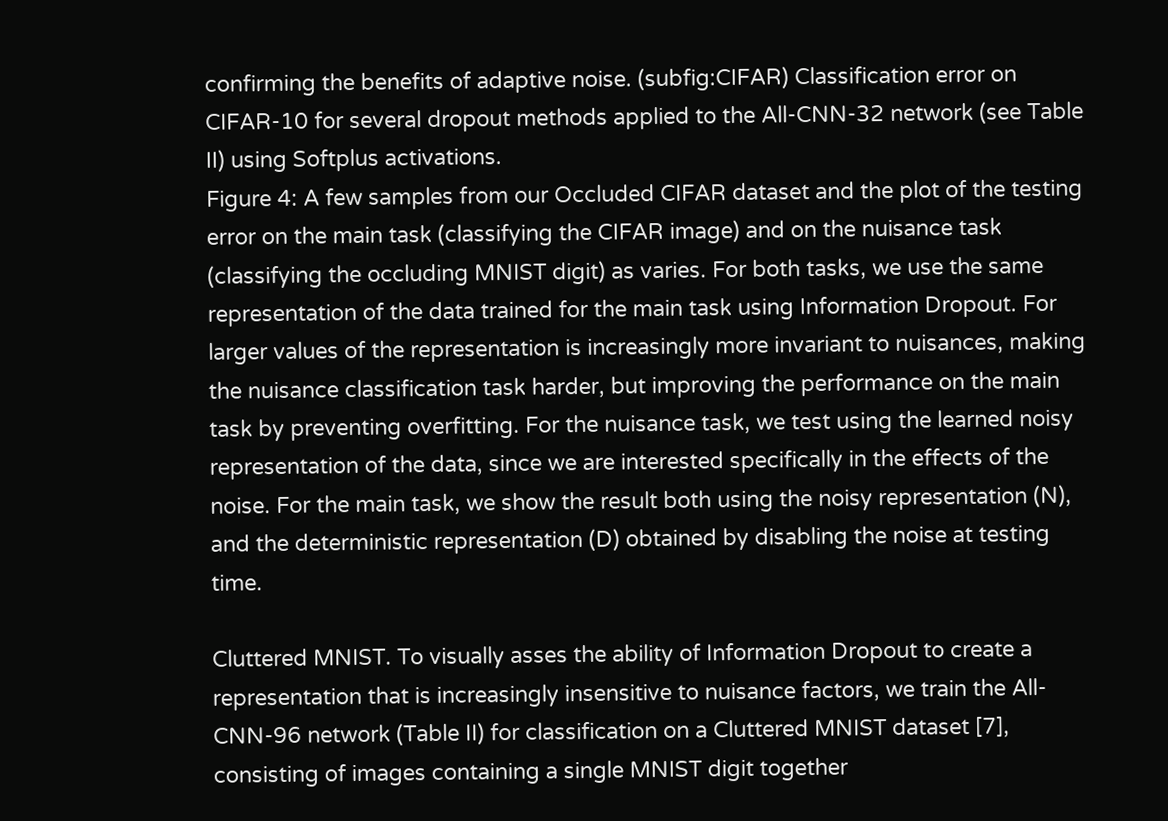confirming the benefits of adaptive noise. (subfig:CIFAR) Classification error on CIFAR-10 for several dropout methods applied to the All-CNN-32 network (see Table II) using Softplus activations.
Figure 4: A few samples from our Occluded CIFAR dataset and the plot of the testing error on the main task (classifying the CIFAR image) and on the nuisance task (classifying the occluding MNIST digit) as varies. For both tasks, we use the same representation of the data trained for the main task using Information Dropout. For larger values of the representation is increasingly more invariant to nuisances, making the nuisance classification task harder, but improving the performance on the main task by preventing overfitting. For the nuisance task, we test using the learned noisy representation of the data, since we are interested specifically in the effects of the noise. For the main task, we show the result both using the noisy representation (N), and the deterministic representation (D) obtained by disabling the noise at testing time.

Cluttered MNIST. To visually asses the ability of Information Dropout to create a representation that is increasingly insensitive to nuisance factors, we train the All-CNN-96 network (Table II) for classification on a Cluttered MNIST dataset [7], consisting of images containing a single MNIST digit together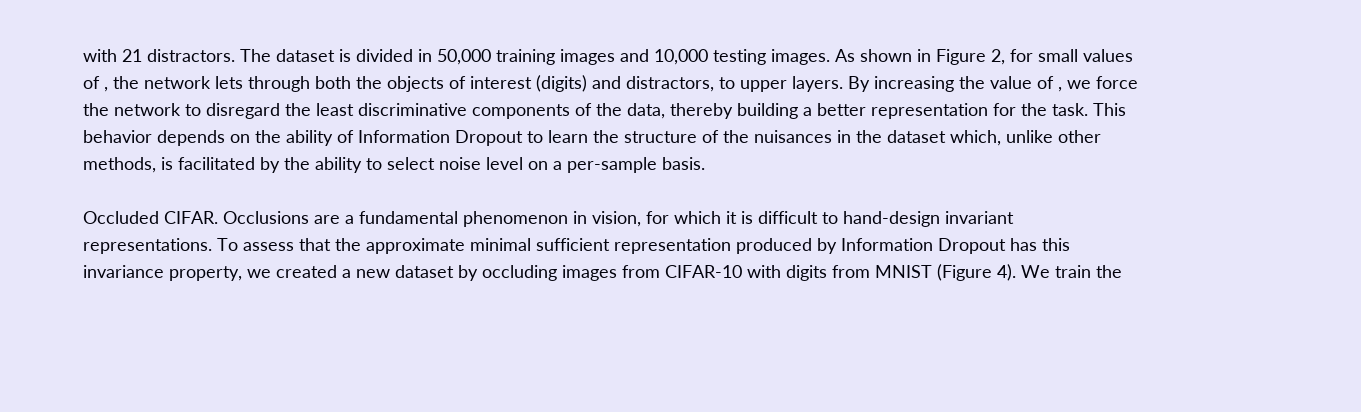with 21 distractors. The dataset is divided in 50,000 training images and 10,000 testing images. As shown in Figure 2, for small values of , the network lets through both the objects of interest (digits) and distractors, to upper layers. By increasing the value of , we force the network to disregard the least discriminative components of the data, thereby building a better representation for the task. This behavior depends on the ability of Information Dropout to learn the structure of the nuisances in the dataset which, unlike other methods, is facilitated by the ability to select noise level on a per-sample basis.

Occluded CIFAR. Occlusions are a fundamental phenomenon in vision, for which it is difficult to hand-design invariant representations. To assess that the approximate minimal sufficient representation produced by Information Dropout has this invariance property, we created a new dataset by occluding images from CIFAR-10 with digits from MNIST (Figure 4). We train the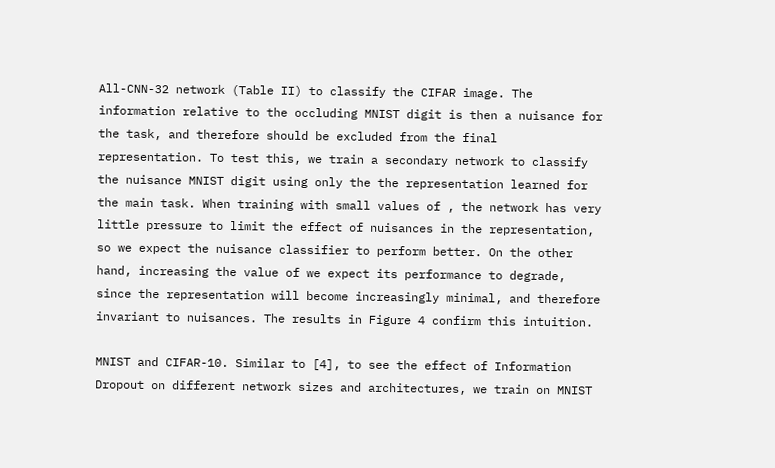All-CNN-32 network (Table II) to classify the CIFAR image. The information relative to the occluding MNIST digit is then a nuisance for the task, and therefore should be excluded from the final representation. To test this, we train a secondary network to classify the nuisance MNIST digit using only the the representation learned for the main task. When training with small values of , the network has very little pressure to limit the effect of nuisances in the representation, so we expect the nuisance classifier to perform better. On the other hand, increasing the value of we expect its performance to degrade, since the representation will become increasingly minimal, and therefore invariant to nuisances. The results in Figure 4 confirm this intuition.

MNIST and CIFAR-10. Similar to [4], to see the effect of Information Dropout on different network sizes and architectures, we train on MNIST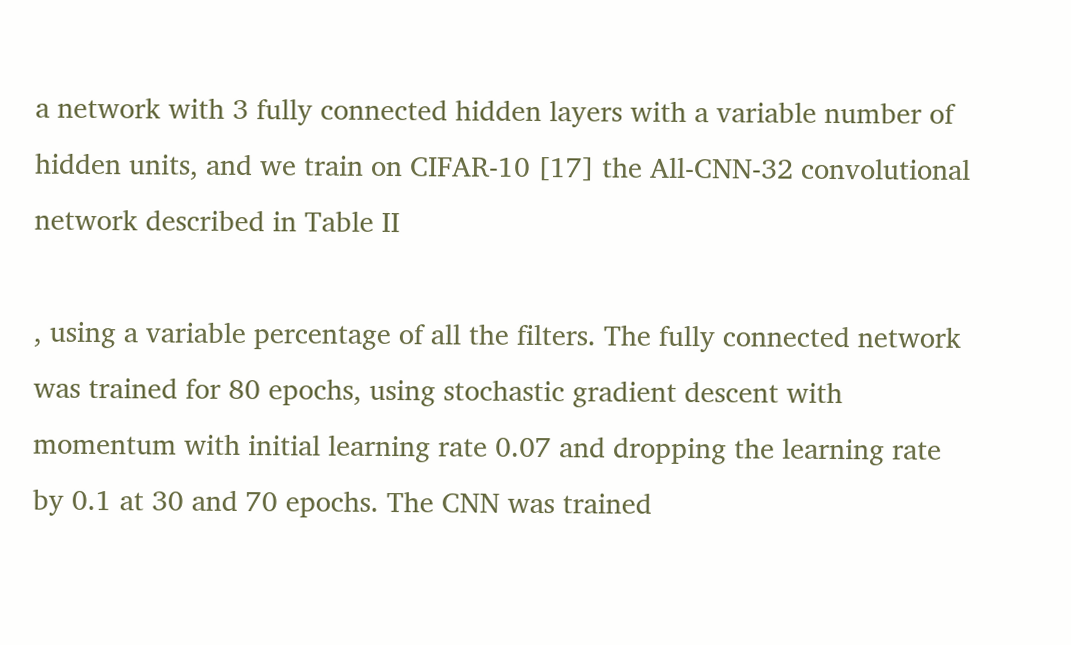a network with 3 fully connected hidden layers with a variable number of hidden units, and we train on CIFAR-10 [17] the All-CNN-32 convolutional network described in Table II

, using a variable percentage of all the filters. The fully connected network was trained for 80 epochs, using stochastic gradient descent with momentum with initial learning rate 0.07 and dropping the learning rate by 0.1 at 30 and 70 epochs. The CNN was trained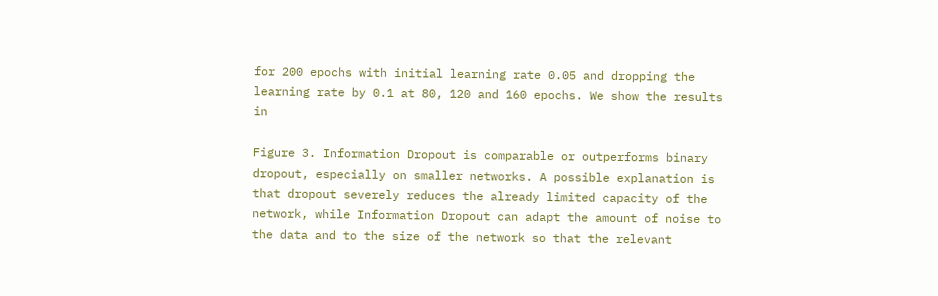for 200 epochs with initial learning rate 0.05 and dropping the learning rate by 0.1 at 80, 120 and 160 epochs. We show the results in

Figure 3. Information Dropout is comparable or outperforms binary dropout, especially on smaller networks. A possible explanation is that dropout severely reduces the already limited capacity of the network, while Information Dropout can adapt the amount of noise to the data and to the size of the network so that the relevant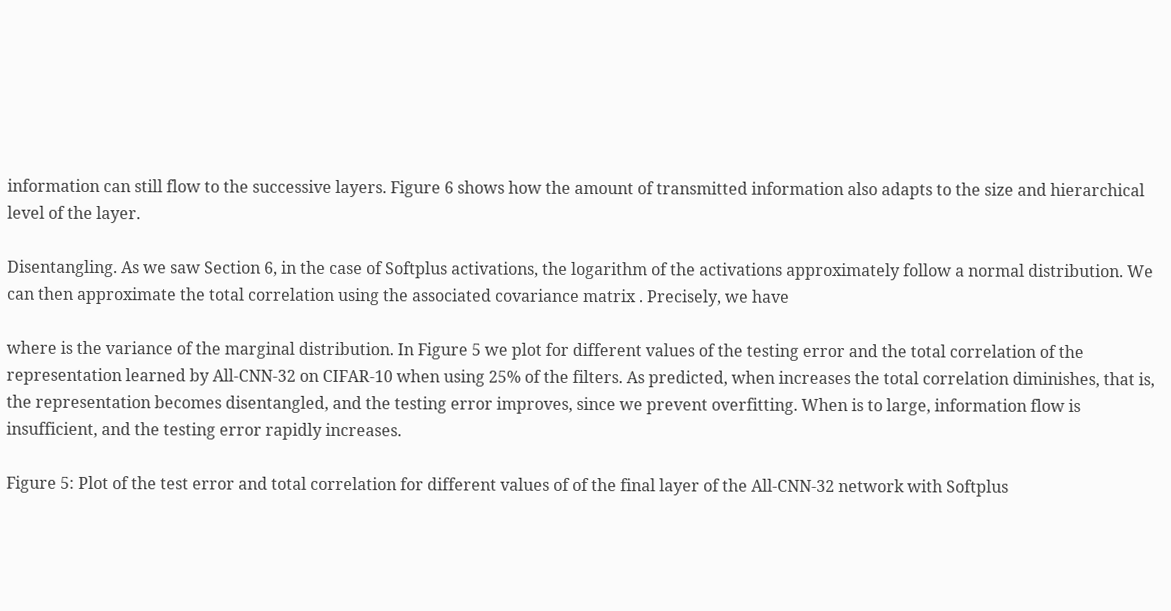information can still flow to the successive layers. Figure 6 shows how the amount of transmitted information also adapts to the size and hierarchical level of the layer.

Disentangling. As we saw Section 6, in the case of Softplus activations, the logarithm of the activations approximately follow a normal distribution. We can then approximate the total correlation using the associated covariance matrix . Precisely, we have

where is the variance of the marginal distribution. In Figure 5 we plot for different values of the testing error and the total correlation of the representation learned by All-CNN-32 on CIFAR-10 when using 25% of the filters. As predicted, when increases the total correlation diminishes, that is, the representation becomes disentangled, and the testing error improves, since we prevent overfitting. When is to large, information flow is insufficient, and the testing error rapidly increases.

Figure 5: Plot of the test error and total correlation for different values of of the final layer of the All-CNN-32 network with Softplus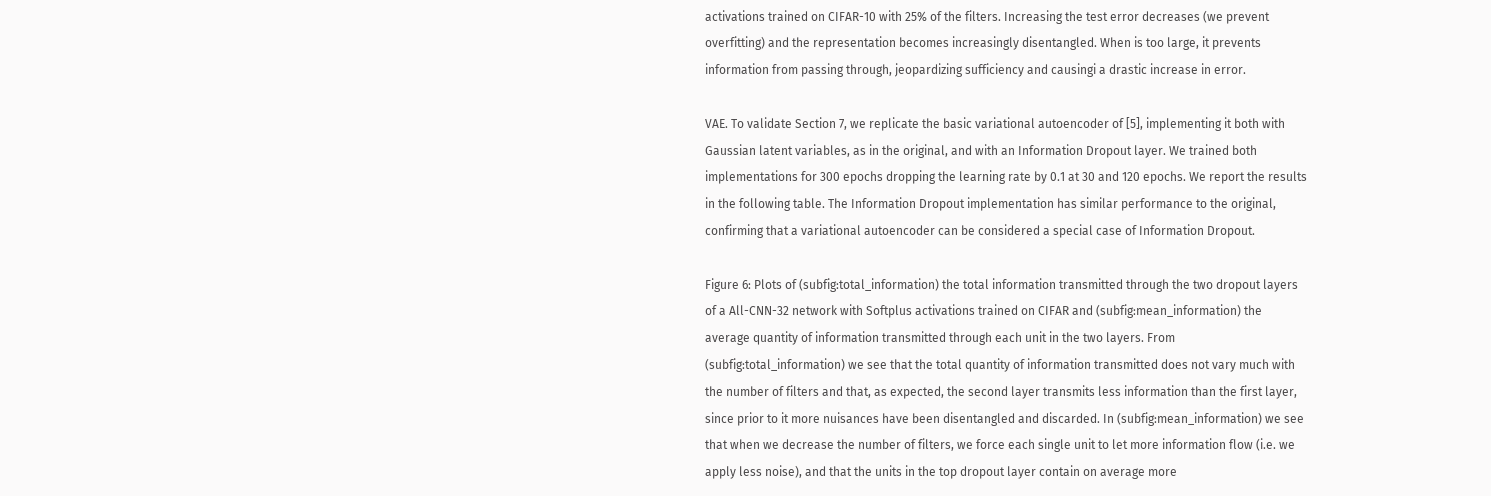activations trained on CIFAR-10 with 25% of the filters. Increasing the test error decreases (we prevent overfitting) and the representation becomes increasingly disentangled. When is too large, it prevents information from passing through, jeopardizing sufficiency and causingi a drastic increase in error.

VAE. To validate Section 7, we replicate the basic variational autoencoder of [5], implementing it both with Gaussian latent variables, as in the original, and with an Information Dropout layer. We trained both implementations for 300 epochs dropping the learning rate by 0.1 at 30 and 120 epochs. We report the results in the following table. The Information Dropout implementation has similar performance to the original, confirming that a variational autoencoder can be considered a special case of Information Dropout.

Figure 6: Plots of (subfig:total_information) the total information transmitted through the two dropout layers of a All-CNN-32 network with Softplus activations trained on CIFAR and (subfig:mean_information) the average quantity of information transmitted through each unit in the two layers. From (subfig:total_information) we see that the total quantity of information transmitted does not vary much with the number of filters and that, as expected, the second layer transmits less information than the first layer, since prior to it more nuisances have been disentangled and discarded. In (subfig:mean_information) we see that when we decrease the number of filters, we force each single unit to let more information flow (i.e. we apply less noise), and that the units in the top dropout layer contain on average more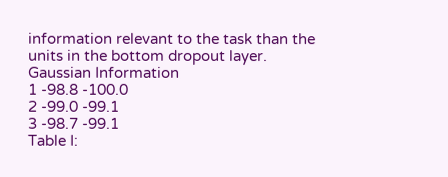information relevant to the task than the units in the bottom dropout layer.
Gaussian Information
1 -98.8 -100.0
2 -99.0 -99.1
3 -98.7 -99.1
Table I: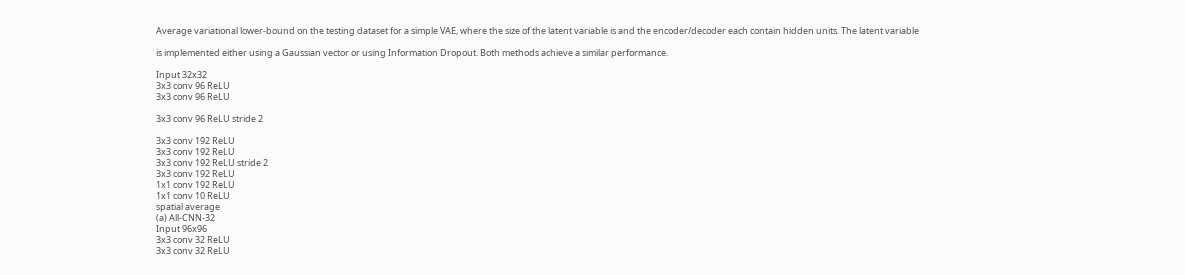Average variational lower-bound on the testing dataset for a simple VAE, where the size of the latent variable is and the encoder/decoder each contain hidden units. The latent variable

is implemented either using a Gaussian vector or using Information Dropout. Both methods achieve a similar performance.

Input 32x32
3x3 conv 96 ReLU
3x3 conv 96 ReLU

3x3 conv 96 ReLU stride 2

3x3 conv 192 ReLU
3x3 conv 192 ReLU
3x3 conv 192 ReLU stride 2
3x3 conv 192 ReLU
1x1 conv 192 ReLU
1x1 conv 10 ReLU
spatial average
(a) All-CNN-32
Input 96x96
3x3 conv 32 ReLU
3x3 conv 32 ReLU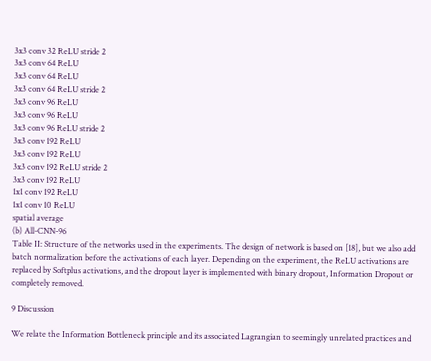3x3 conv 32 ReLU stride 2
3x3 conv 64 ReLU
3x3 conv 64 ReLU
3x3 conv 64 ReLU stride 2
3x3 conv 96 ReLU
3x3 conv 96 ReLU
3x3 conv 96 ReLU stride 2
3x3 conv 192 ReLU
3x3 conv 192 ReLU
3x3 conv 192 ReLU stride 2
3x3 conv 192 ReLU
1x1 conv 192 ReLU
1x1 conv 10 ReLU
spatial average
(b) All-CNN-96
Table II: Structure of the networks used in the experiments. The design of network is based on [18], but we also add batch normalization before the activations of each layer. Depending on the experiment, the ReLU activations are replaced by Softplus activations, and the dropout layer is implemented with binary dropout, Information Dropout or completely removed.

9 Discussion

We relate the Information Bottleneck principle and its associated Lagrangian to seemingly unrelated practices and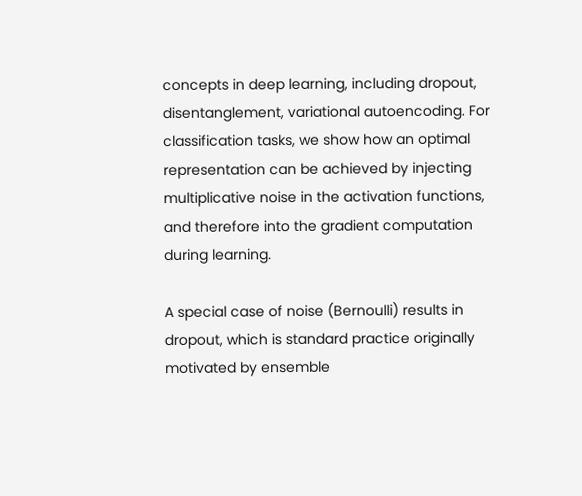concepts in deep learning, including dropout, disentanglement, variational autoencoding. For classification tasks, we show how an optimal representation can be achieved by injecting multiplicative noise in the activation functions, and therefore into the gradient computation during learning.

A special case of noise (Bernoulli) results in dropout, which is standard practice originally motivated by ensemble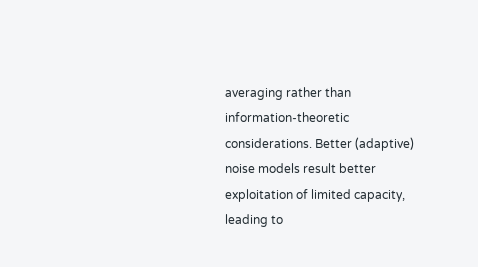averaging rather than information-theoretic considerations. Better (adaptive) noise models result better exploitation of limited capacity, leading to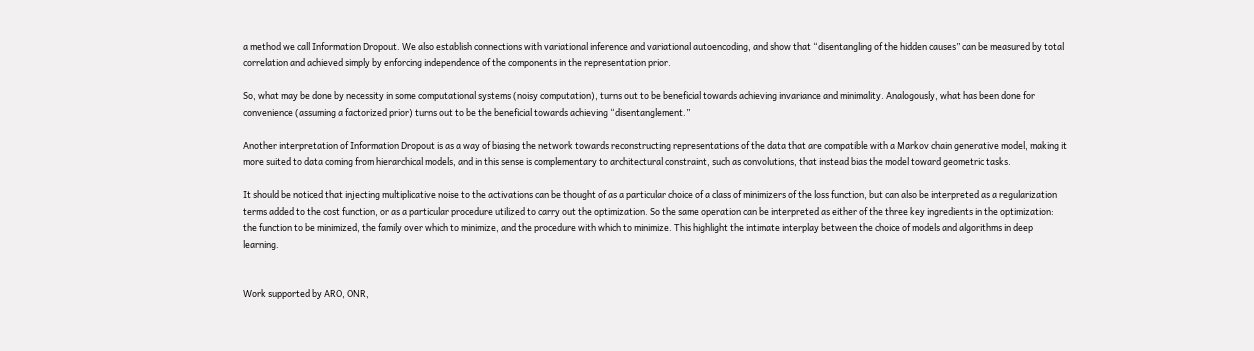a method we call Information Dropout. We also establish connections with variational inference and variational autoencoding, and show that “disentangling of the hidden causes” can be measured by total correlation and achieved simply by enforcing independence of the components in the representation prior.

So, what may be done by necessity in some computational systems (noisy computation), turns out to be beneficial towards achieving invariance and minimality. Analogously, what has been done for convenience (assuming a factorized prior) turns out to be the beneficial towards achieving “disentanglement.”

Another interpretation of Information Dropout is as a way of biasing the network towards reconstructing representations of the data that are compatible with a Markov chain generative model, making it more suited to data coming from hierarchical models, and in this sense is complementary to architectural constraint, such as convolutions, that instead bias the model toward geometric tasks.

It should be noticed that injecting multiplicative noise to the activations can be thought of as a particular choice of a class of minimizers of the loss function, but can also be interpreted as a regularization terms added to the cost function, or as a particular procedure utilized to carry out the optimization. So the same operation can be interpreted as either of the three key ingredients in the optimization: the function to be minimized, the family over which to minimize, and the procedure with which to minimize. This highlight the intimate interplay between the choice of models and algorithms in deep learning.


Work supported by ARO, ONR,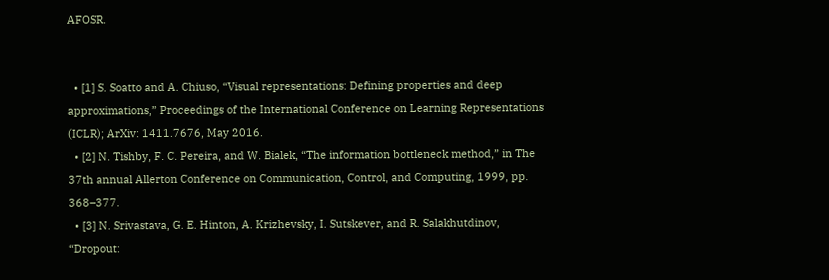AFOSR.


  • [1] S. Soatto and A. Chiuso, “Visual representations: Defining properties and deep approximations,” Proceedings of the International Conference on Learning Representations (ICLR); ArXiv: 1411.7676, May 2016.
  • [2] N. Tishby, F. C. Pereira, and W. Bialek, “The information bottleneck method,” in The 37th annual Allerton Conference on Communication, Control, and Computing, 1999, pp. 368–377.
  • [3] N. Srivastava, G. E. Hinton, A. Krizhevsky, I. Sutskever, and R. Salakhutdinov, “Dropout: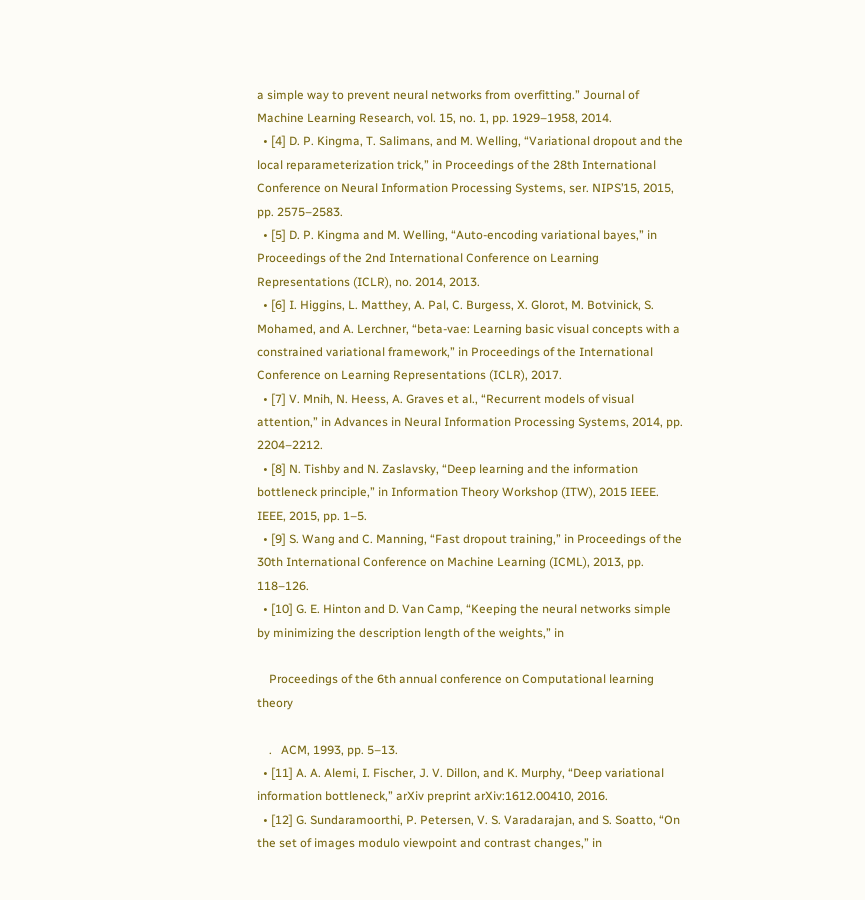a simple way to prevent neural networks from overfitting.” Journal of Machine Learning Research, vol. 15, no. 1, pp. 1929–1958, 2014.
  • [4] D. P. Kingma, T. Salimans, and M. Welling, “Variational dropout and the local reparameterization trick,” in Proceedings of the 28th International Conference on Neural Information Processing Systems, ser. NIPS’15, 2015, pp. 2575–2583.
  • [5] D. P. Kingma and M. Welling, “Auto-encoding variational bayes,” in Proceedings of the 2nd International Conference on Learning Representations (ICLR), no. 2014, 2013.
  • [6] I. Higgins, L. Matthey, A. Pal, C. Burgess, X. Glorot, M. Botvinick, S. Mohamed, and A. Lerchner, “beta-vae: Learning basic visual concepts with a constrained variational framework,” in Proceedings of the International Conference on Learning Representations (ICLR), 2017.
  • [7] V. Mnih, N. Heess, A. Graves et al., “Recurrent models of visual attention,” in Advances in Neural Information Processing Systems, 2014, pp. 2204–2212.
  • [8] N. Tishby and N. Zaslavsky, “Deep learning and the information bottleneck principle,” in Information Theory Workshop (ITW), 2015 IEEE.   IEEE, 2015, pp. 1–5.
  • [9] S. Wang and C. Manning, “Fast dropout training,” in Proceedings of the 30th International Conference on Machine Learning (ICML), 2013, pp. 118–126.
  • [10] G. E. Hinton and D. Van Camp, “Keeping the neural networks simple by minimizing the description length of the weights,” in

    Proceedings of the 6th annual conference on Computational learning theory

    .   ACM, 1993, pp. 5–13.
  • [11] A. A. Alemi, I. Fischer, J. V. Dillon, and K. Murphy, “Deep variational information bottleneck,” arXiv preprint arXiv:1612.00410, 2016.
  • [12] G. Sundaramoorthi, P. Petersen, V. S. Varadarajan, and S. Soatto, “On the set of images modulo viewpoint and contrast changes,” in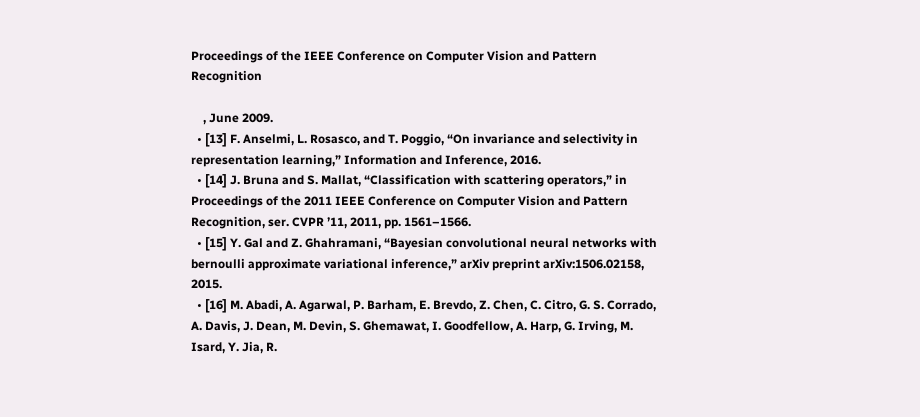Proceedings of the IEEE Conference on Computer Vision and Pattern Recognition

    , June 2009.
  • [13] F. Anselmi, L. Rosasco, and T. Poggio, “On invariance and selectivity in representation learning,” Information and Inference, 2016.
  • [14] J. Bruna and S. Mallat, “Classification with scattering operators,” in Proceedings of the 2011 IEEE Conference on Computer Vision and Pattern Recognition, ser. CVPR ’11, 2011, pp. 1561–1566.
  • [15] Y. Gal and Z. Ghahramani, “Bayesian convolutional neural networks with bernoulli approximate variational inference,” arXiv preprint arXiv:1506.02158, 2015.
  • [16] M. Abadi, A. Agarwal, P. Barham, E. Brevdo, Z. Chen, C. Citro, G. S. Corrado, A. Davis, J. Dean, M. Devin, S. Ghemawat, I. Goodfellow, A. Harp, G. Irving, M. Isard, Y. Jia, R.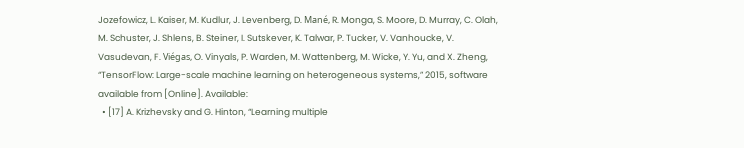Jozefowicz, L. Kaiser, M. Kudlur, J. Levenberg, D. Mané, R. Monga, S. Moore, D. Murray, C. Olah, M. Schuster, J. Shlens, B. Steiner, I. Sutskever, K. Talwar, P. Tucker, V. Vanhoucke, V. Vasudevan, F. Viégas, O. Vinyals, P. Warden, M. Wattenberg, M. Wicke, Y. Yu, and X. Zheng, “TensorFlow: Large-scale machine learning on heterogeneous systems,” 2015, software available from [Online]. Available:
  • [17] A. Krizhevsky and G. Hinton, “Learning multiple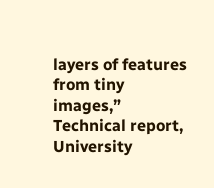layers of features from tiny images,” Technical report, University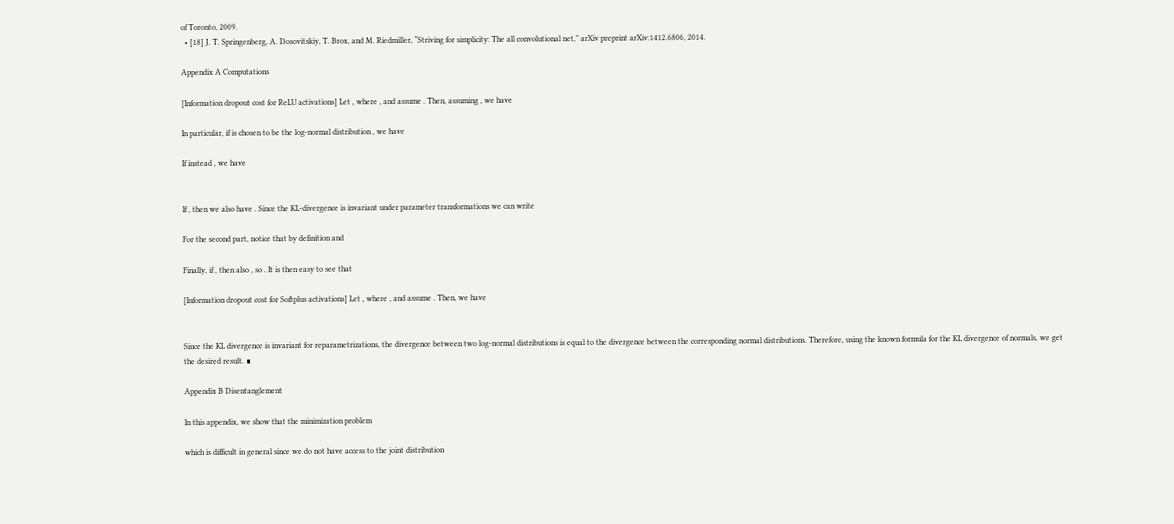of Toronto, 2009.
  • [18] J. T. Springenberg, A. Dosovitskiy, T. Brox, and M. Riedmiller, “Striving for simplicity: The all convolutional net,” arXiv preprint arXiv:1412.6806, 2014.

Appendix A Computations

[Information dropout cost for ReLU activations] Let , where , and assume . Then, assuming , we have

In particular, if is chosen to be the log-normal distribution , we have

If instead , we have


If , then we also have . Since the KL-divergence is invariant under parameter transformations we can write

For the second part, notice that by definition and

Finally, if , then also , so . It is then easy to see that

[Information dropout cost for Softplus activations] Let , where , and assume . Then, we have


Since the KL divergence is invariant for reparametrizations, the divergence between two log-normal distributions is equal to the divergence between the corresponding normal distributions. Therefore, using the known formula for the KL divergence of normals, we get the desired result. ∎

Appendix B Disentanglement

In this appendix, we show that the minimization problem

which is difficult in general since we do not have access to the joint distribution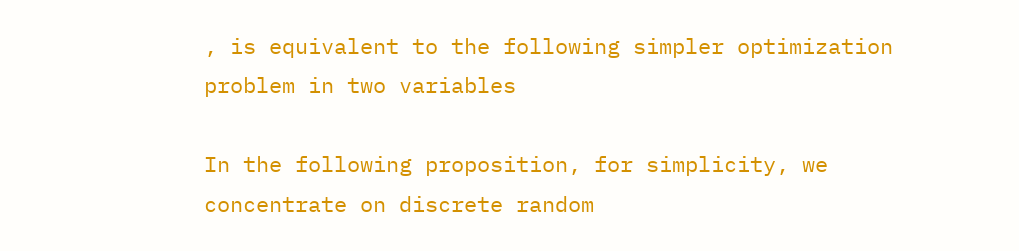, is equivalent to the following simpler optimization problem in two variables

In the following proposition, for simplicity, we concentrate on discrete random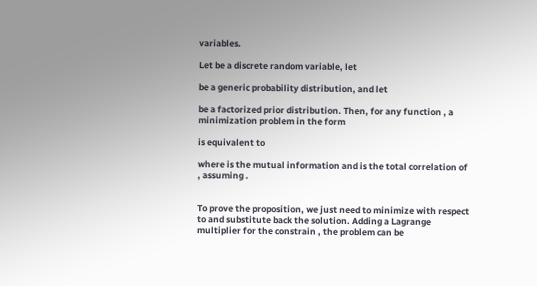variables.

Let be a discrete random variable, let

be a generic probability distribution, and let

be a factorized prior distribution. Then, for any function , a minimization problem in the form

is equivalent to

where is the mutual information and is the total correlation of , assuming .


To prove the proposition, we just need to minimize with respect to and substitute back the solution. Adding a Lagrange multiplier for the constrain , the problem can be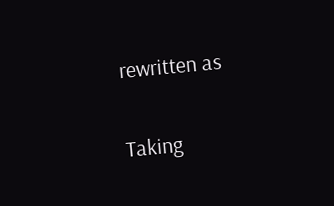rewritten as

Taking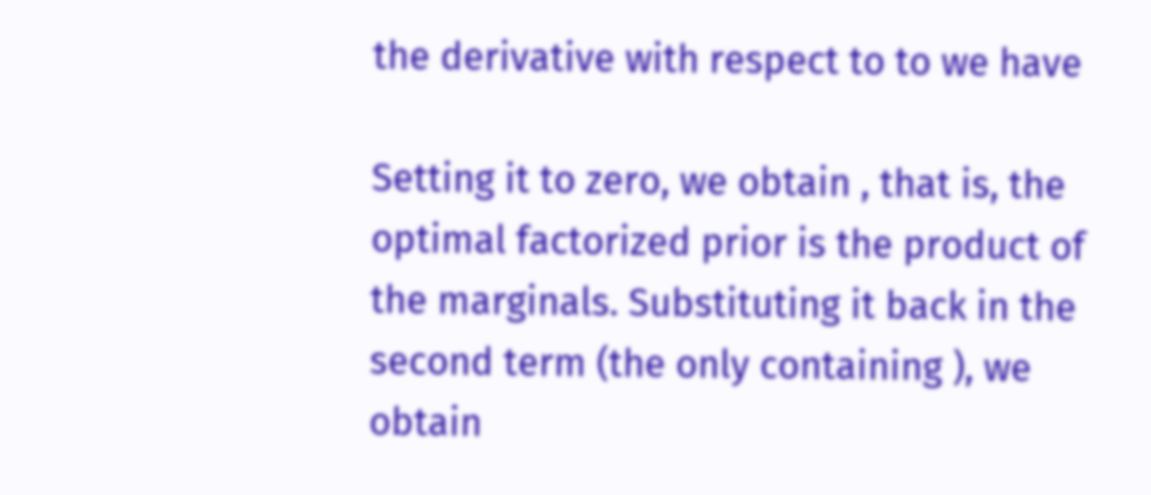the derivative with respect to to we have

Setting it to zero, we obtain , that is, the optimal factorized prior is the product of the marginals. Substituting it back in the second term (the only containing ), we obtain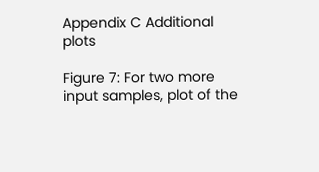Appendix C Additional plots

Figure 7: For two more input samples, plot of the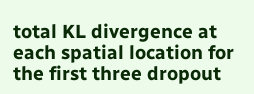total KL divergence at each spatial location for the first three dropout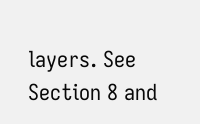layers. See Section 8 and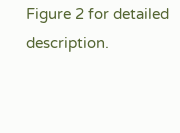Figure 2 for detailed description.